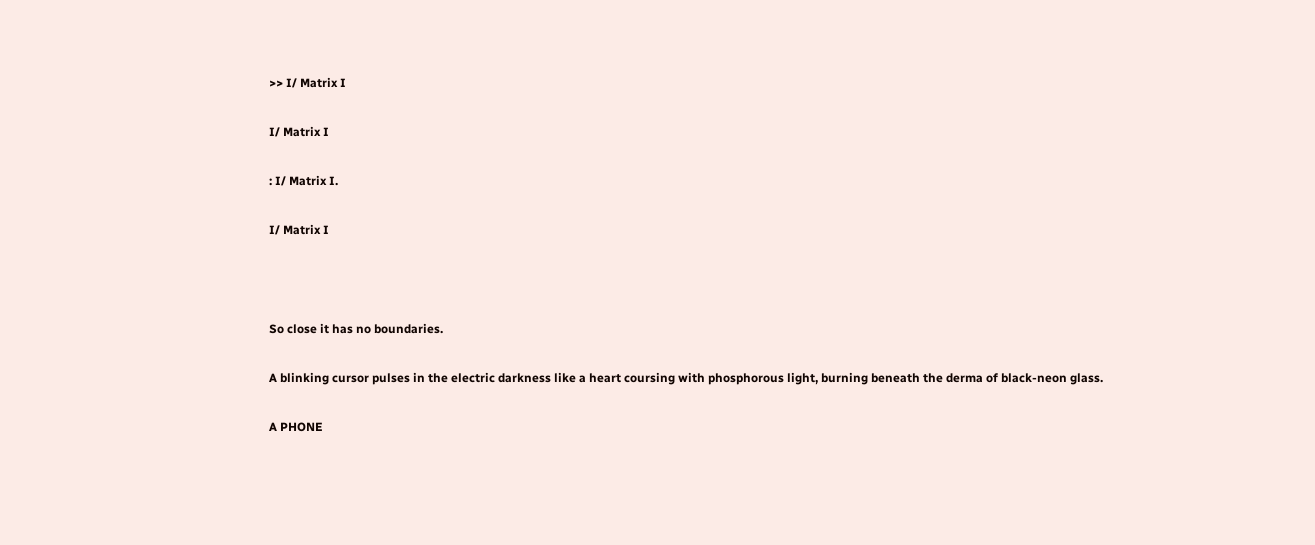>> I/ Matrix I

I/ Matrix I

: I/ Matrix I.

I/ Matrix I



So close it has no boundaries.

A blinking cursor pulses in the electric darkness like a heart coursing with phosphorous light, burning beneath the derma of black-neon glass.

A PHONE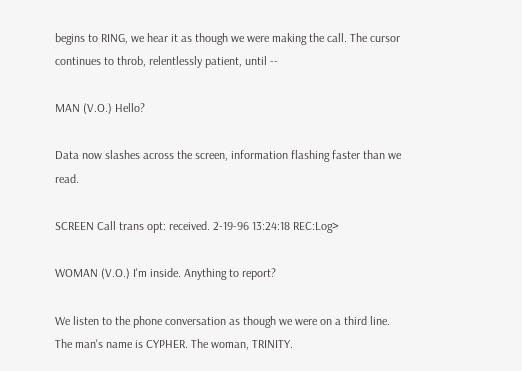begins to RING, we hear it as though we were making the call. The cursor continues to throb, relentlessly patient, until --

MAN (V.O.) Hello?

Data now slashes across the screen, information flashing faster than we read.

SCREEN Call trans opt: received. 2-19-96 13:24:18 REC:Log>

WOMAN (V.O.) I'm inside. Anything to report?

We listen to the phone conversation as though we were on a third line. The man's name is CYPHER. The woman, TRINITY.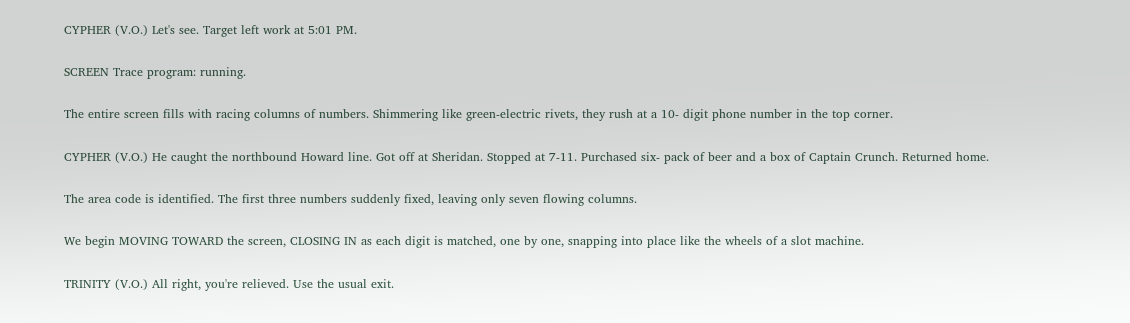CYPHER (V.O.) Let's see. Target left work at 5:01 PM.

SCREEN Trace program: running.

The entire screen fills with racing columns of numbers. Shimmering like green-electric rivets, they rush at a 10- digit phone number in the top corner.

CYPHER (V.O.) He caught the northbound Howard line. Got off at Sheridan. Stopped at 7-11. Purchased six- pack of beer and a box of Captain Crunch. Returned home.

The area code is identified. The first three numbers suddenly fixed, leaving only seven flowing columns.

We begin MOVING TOWARD the screen, CLOSING IN as each digit is matched, one by one, snapping into place like the wheels of a slot machine.

TRINITY (V.O.) All right, you're relieved. Use the usual exit.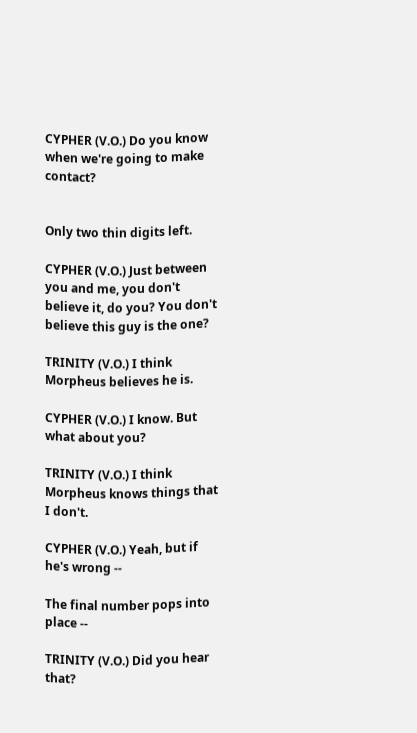CYPHER (V.O.) Do you know when we're going to make contact?


Only two thin digits left.

CYPHER (V.O.) Just between you and me, you don't believe it, do you? You don't believe this guy is the one?

TRINITY (V.O.) I think Morpheus believes he is.

CYPHER (V.O.) I know. But what about you?

TRINITY (V.O.) I think Morpheus knows things that I don't.

CYPHER (V.O.) Yeah, but if he's wrong --

The final number pops into place --

TRINITY (V.O.) Did you hear that?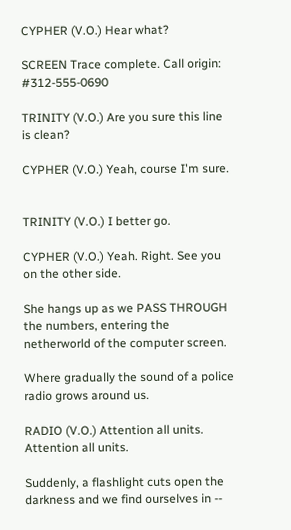CYPHER (V.O.) Hear what?

SCREEN Trace complete. Call origin: #312-555-0690

TRINITY (V.O.) Are you sure this line is clean?

CYPHER (V.O.) Yeah, course I'm sure.


TRINITY (V.O.) I better go.

CYPHER (V.O.) Yeah. Right. See you on the other side.

She hangs up as we PASS THROUGH the numbers, entering the netherworld of the computer screen.

Where gradually the sound of a police radio grows around us.

RADIO (V.O.) Attention all units. Attention all units.

Suddenly, a flashlight cuts open the darkness and we find ourselves in --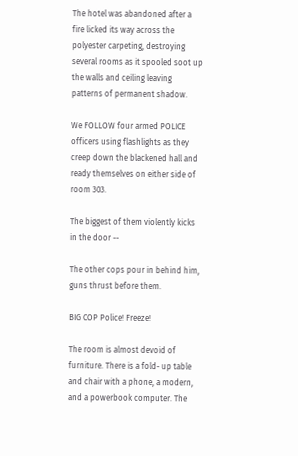The hotel was abandoned after a fire licked its way across the polyester carpeting, destroying several rooms as it spooled soot up the walls and ceiling leaving patterns of permanent shadow.

We FOLLOW four armed POLICE officers using flashlights as they creep down the blackened hall and ready themselves on either side of room 303.

The biggest of them violently kicks in the door --

The other cops pour in behind him, guns thrust before them.

BIG COP Police! Freeze!

The room is almost devoid of furniture. There is a fold- up table and chair with a phone, a modern, and a powerbook computer. The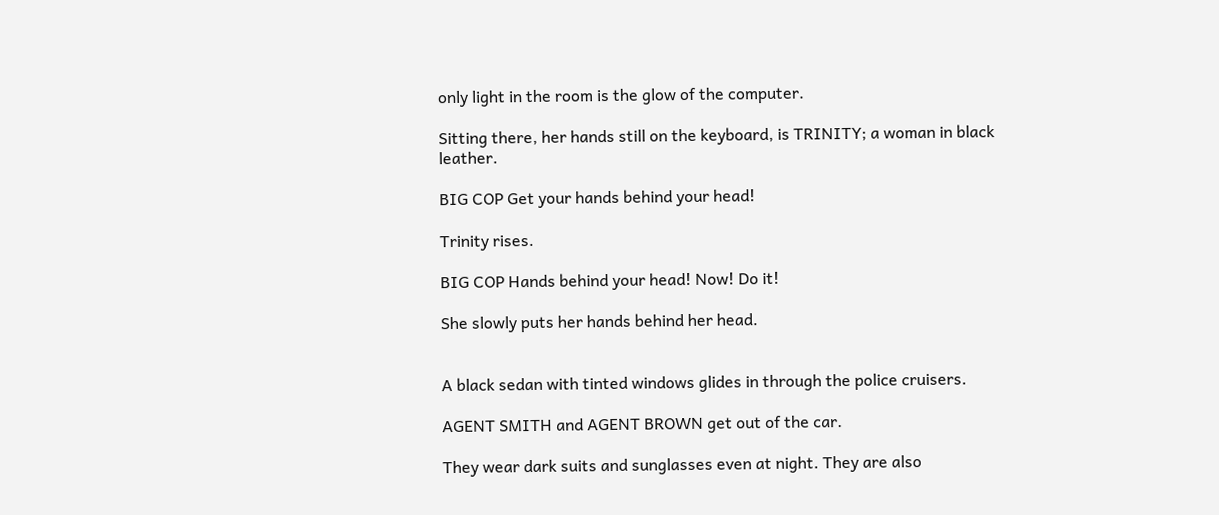only light in the room is the glow of the computer.

Sitting there, her hands still on the keyboard, is TRINITY; a woman in black leather.

BIG COP Get your hands behind your head!

Trinity rises.

BIG COP Hands behind your head! Now! Do it!

She slowly puts her hands behind her head.


A black sedan with tinted windows glides in through the police cruisers.

AGENT SMITH and AGENT BROWN get out of the car.

They wear dark suits and sunglasses even at night. They are also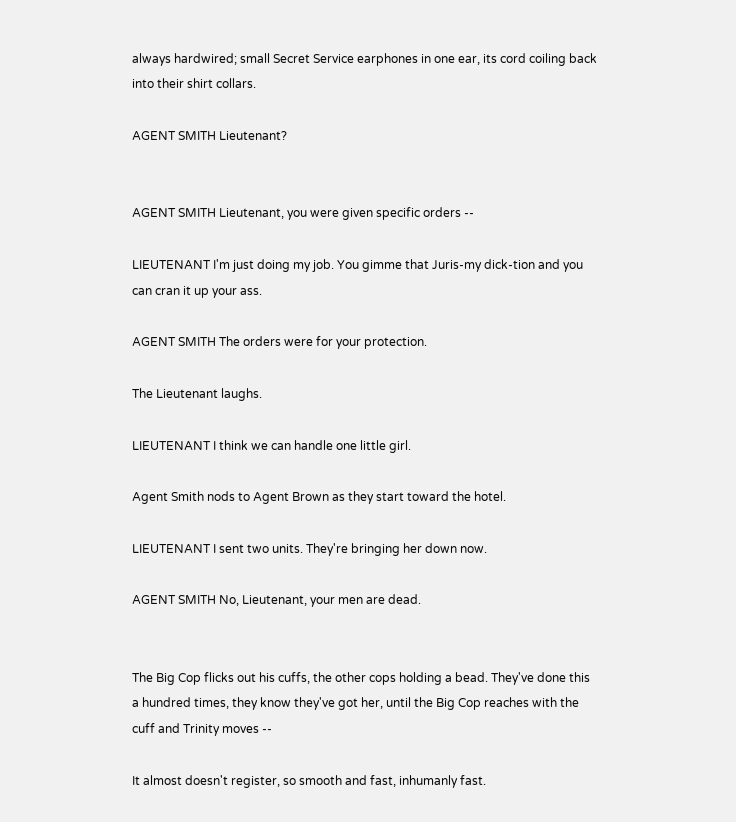always hardwired; small Secret Service earphones in one ear, its cord coiling back into their shirt collars.

AGENT SMITH Lieutenant?


AGENT SMITH Lieutenant, you were given specific orders --

LIEUTENANT I'm just doing my job. You gimme that Juris-my dick-tion and you can cran it up your ass.

AGENT SMITH The orders were for your protection.

The Lieutenant laughs.

LIEUTENANT I think we can handle one little girl.

Agent Smith nods to Agent Brown as they start toward the hotel.

LIEUTENANT I sent two units. They're bringing her down now.

AGENT SMITH No, Lieutenant, your men are dead.


The Big Cop flicks out his cuffs, the other cops holding a bead. They've done this a hundred times, they know they've got her, until the Big Cop reaches with the cuff and Trinity moves --

It almost doesn't register, so smooth and fast, inhumanly fast.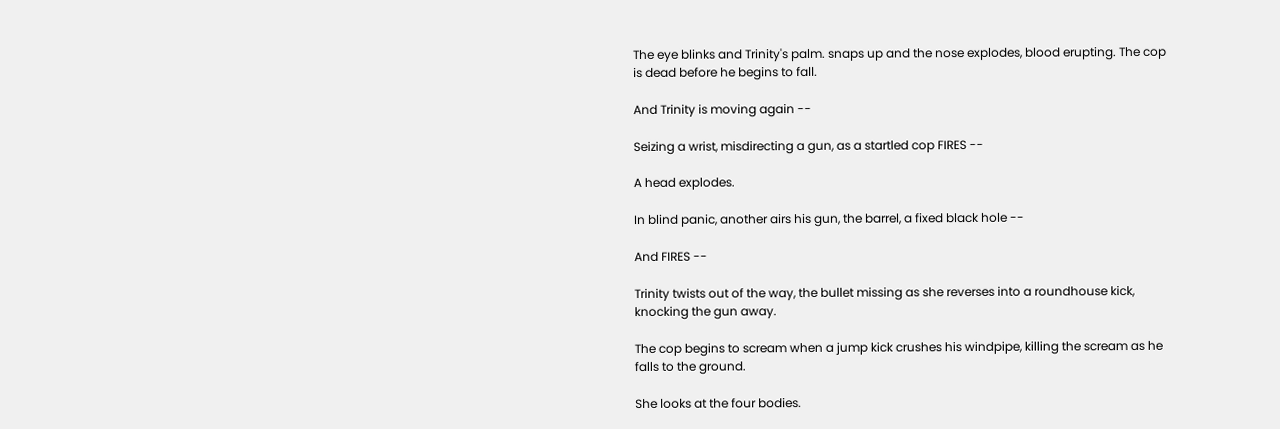The eye blinks and Trinity's palm. snaps up and the nose explodes, blood erupting. The cop is dead before he begins to fall.

And Trinity is moving again --

Seizing a wrist, misdirecting a gun, as a startled cop FIRES --

A head explodes.

In blind panic, another airs his gun, the barrel, a fixed black hole --

And FIRES --

Trinity twists out of the way, the bullet missing as she reverses into a roundhouse kick, knocking the gun away.

The cop begins to scream when a jump kick crushes his windpipe, killing the scream as he falls to the ground.

She looks at the four bodies.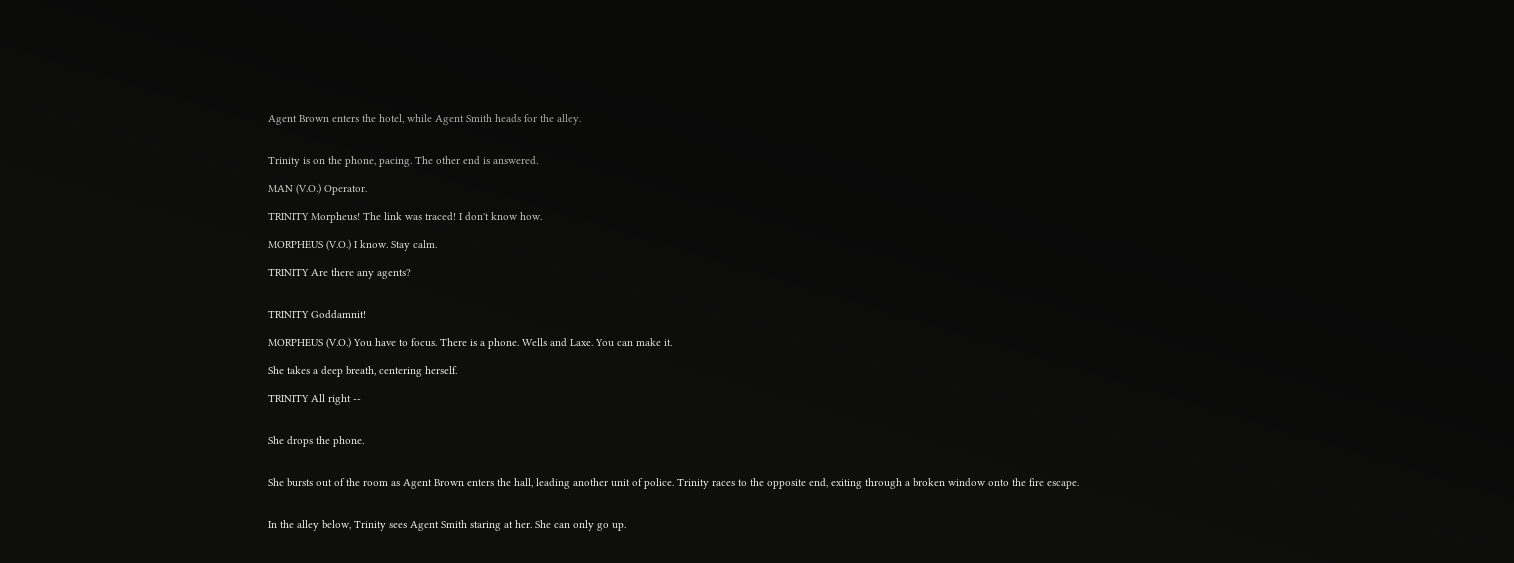Agent Brown enters the hotel, while Agent Smith heads for the alley.


Trinity is on the phone, pacing. The other end is answered.

MAN (V.O.) Operator.

TRINITY Morpheus! The link was traced! I don't know how.

MORPHEUS (V.O.) I know. Stay calm.

TRINITY Are there any agents?


TRINITY Goddamnit!

MORPHEUS (V.O.) You have to focus. There is a phone. Wells and Laxe. You can make it.

She takes a deep breath, centering herself.

TRINITY All right --


She drops the phone.


She bursts out of the room as Agent Brown enters the hall, leading another unit of police. Trinity races to the opposite end, exiting through a broken window onto the fire escape.


In the alley below, Trinity sees Agent Smith staring at her. She can only go up.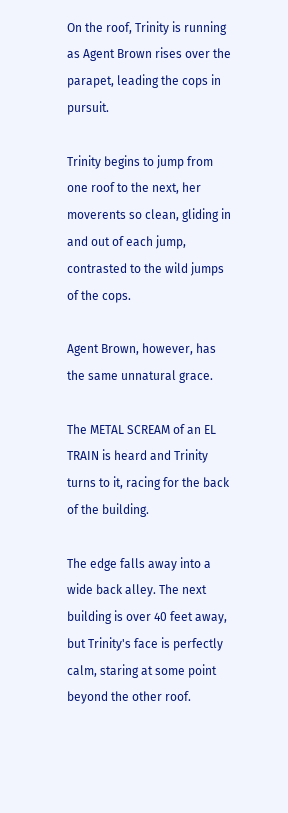On the roof, Trinity is running as Agent Brown rises over the parapet, leading the cops in pursuit.

Trinity begins to jump from one roof to the next, her moverents so clean, gliding in and out of each jump, contrasted to the wild jumps of the cops.

Agent Brown, however, has the same unnatural grace.

The METAL SCREAM of an EL TRAIN is heard and Trinity turns to it, racing for the back of the building.

The edge falls away into a wide back alley. The next building is over 40 feet away, but Trinity's face is perfectly calm, staring at some point beyond the other roof.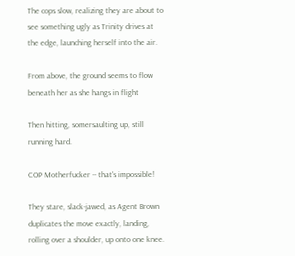The cops slow, realizing they are about to see something ugly as Trinity drives at the edge, launching herself into the air.

From above, the ground seems to flow beneath her as she hangs in flight

Then hitting, somersaulting up, still running hard.

COP Motherfucker -- that's impossible!

They stare, slack-jawed, as Agent Brown duplicates the move exactly, landing, rolling over a shoulder, up onto one knee.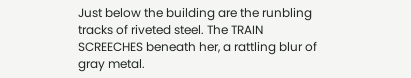Just below the building are the runbling tracks of riveted steel. The TRAIN SCREECHES beneath her, a rattling blur of gray metal.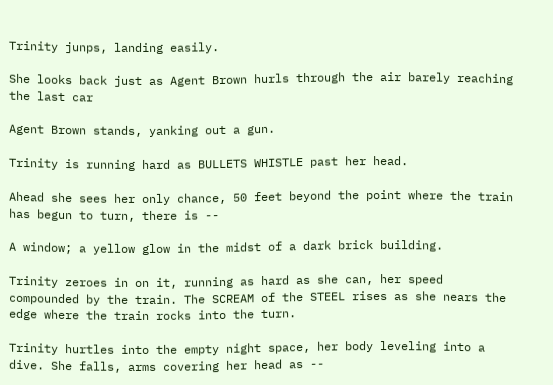Trinity junps, landing easily.

She looks back just as Agent Brown hurls through the air barely reaching the last car

Agent Brown stands, yanking out a gun.

Trinity is running hard as BULLETS WHISTLE past her head.

Ahead she sees her only chance, 50 feet beyond the point where the train has begun to turn, there is --

A window; a yellow glow in the midst of a dark brick building.

Trinity zeroes in on it, running as hard as she can, her speed compounded by the train. The SCREAM of the STEEL rises as she nears the edge where the train rocks into the turn.

Trinity hurtles into the empty night space, her body leveling into a dive. She falls, arms covering her head as --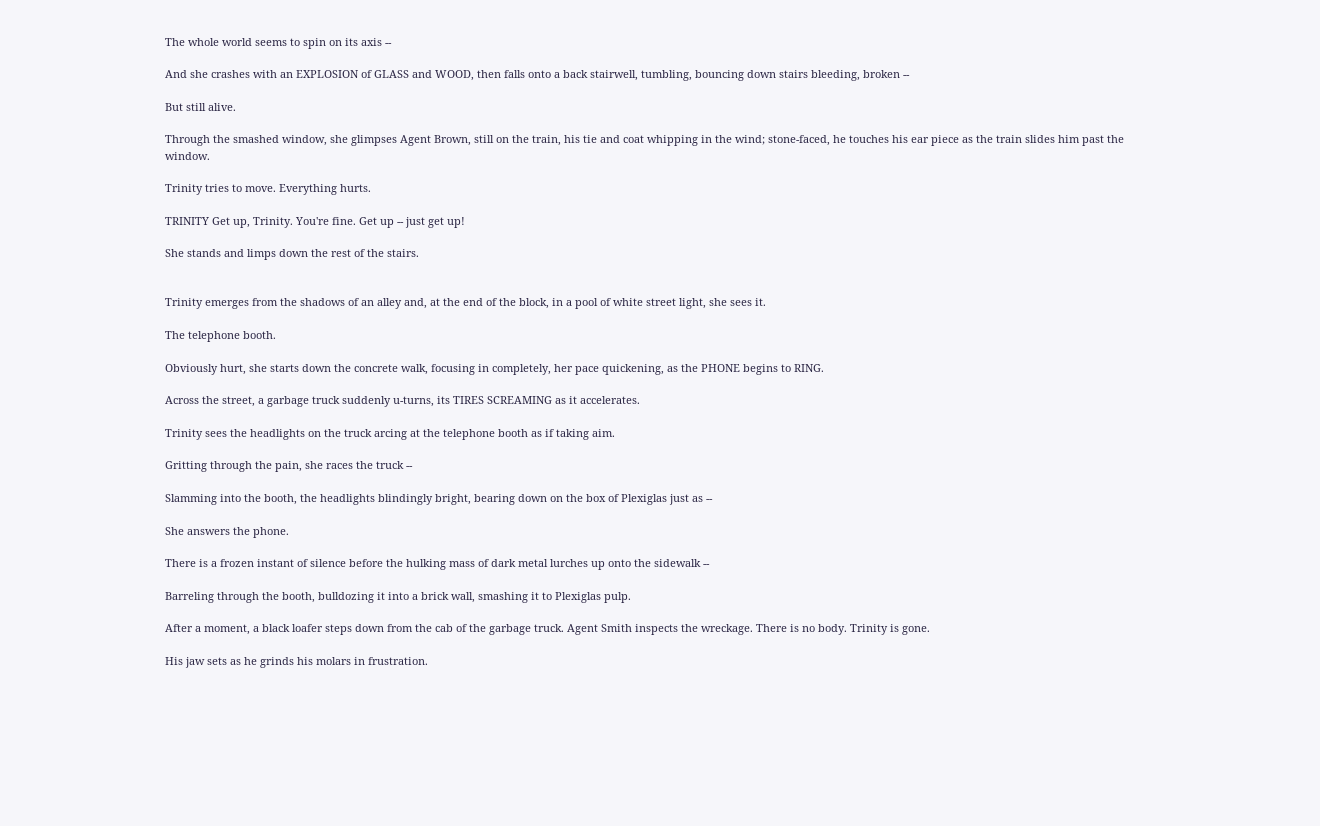The whole world seems to spin on its axis --

And she crashes with an EXPLOSION of GLASS and WOOD, then falls onto a back stairwell, tumbling, bouncing down stairs bleeding, broken --

But still alive.

Through the smashed window, she glimpses Agent Brown, still on the train, his tie and coat whipping in the wind; stone-faced, he touches his ear piece as the train slides him past the window.

Trinity tries to move. Everything hurts.

TRINITY Get up, Trinity. You're fine. Get up -- just get up!

She stands and limps down the rest of the stairs.


Trinity emerges from the shadows of an alley and, at the end of the block, in a pool of white street light, she sees it.

The telephone booth.

Obviously hurt, she starts down the concrete walk, focusing in completely, her pace quickening, as the PHONE begins to RING.

Across the street, a garbage truck suddenly u-turns, its TIRES SCREAMING as it accelerates.

Trinity sees the headlights on the truck arcing at the telephone booth as if taking aim.

Gritting through the pain, she races the truck --

Slamming into the booth, the headlights blindingly bright, bearing down on the box of Plexiglas just as --

She answers the phone.

There is a frozen instant of silence before the hulking mass of dark metal lurches up onto the sidewalk --

Barreling through the booth, bulldozing it into a brick wall, smashing it to Plexiglas pulp.

After a moment, a black loafer steps down from the cab of the garbage truck. Agent Smith inspects the wreckage. There is no body. Trinity is gone.

His jaw sets as he grinds his molars in frustration.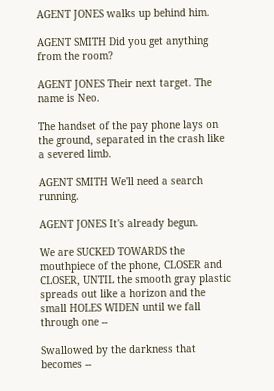AGENT JONES walks up behind him.

AGENT SMITH Did you get anything from the room?

AGENT JONES Their next target. The name is Neo.

The handset of the pay phone lays on the ground, separated in the crash like a severed limb.

AGENT SMITH We'll need a search running.

AGENT JONES It's already begun.

We are SUCKED TOWARDS the mouthpiece of the phone, CLOSER and CLOSER, UNTIL the smooth gray plastic spreads out like a horizon and the small HOLES WIDEN until we fall through one --

Swallowed by the darkness that becomes --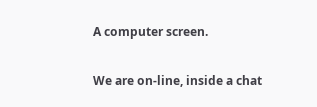A computer screen.

We are on-line, inside a chat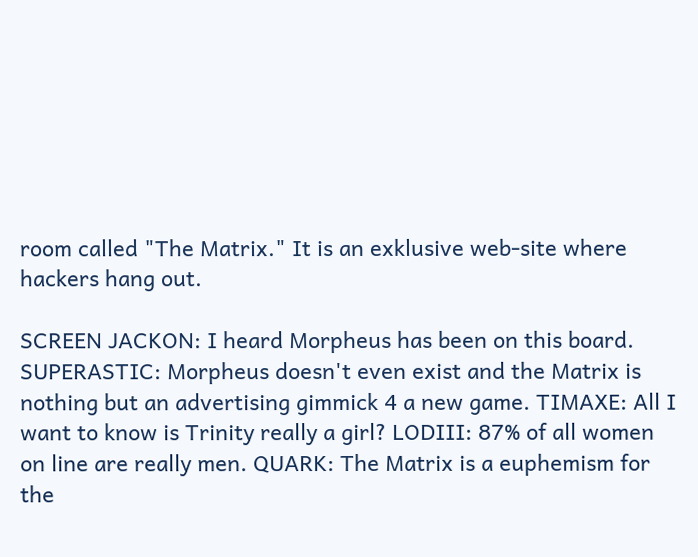room called "The Matrix." It is an exklusive web-site where hackers hang out.

SCREEN JACKON: I heard Morpheus has been on this board. SUPERASTIC: Morpheus doesn't even exist and the Matrix is nothing but an advertising gimmick 4 a new game. TIMAXE: All I want to know is Trinity really a girl? LODIII: 87% of all women on line are really men. QUARK: The Matrix is a euphemism for the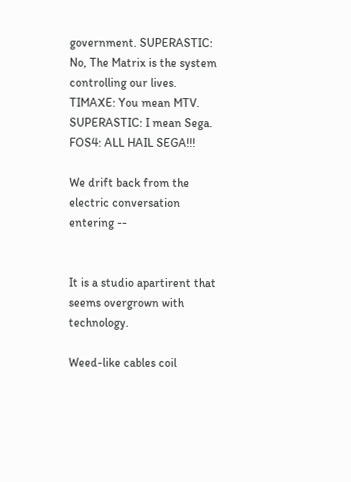government. SUPERASTIC: No, The Matrix is the system controlling our lives. TIMAXE: You mean MTV. SUPERASTIC: I mean Sega. FOS4: ALL HAIL SEGA!!!

We drift back from the electric conversation entering --


It is a studio apartirent that seems overgrown with technology.

Weed-like cables coil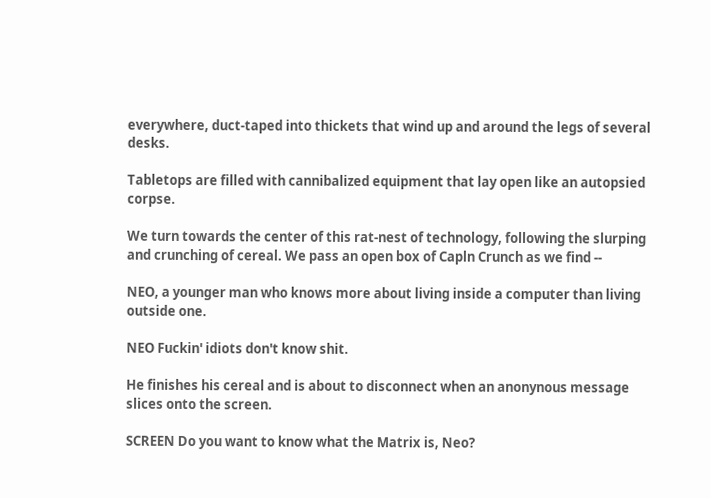everywhere, duct-taped into thickets that wind up and around the legs of several desks.

Tabletops are filled with cannibalized equipment that lay open like an autopsied corpse.

We turn towards the center of this rat-nest of technology, following the slurping and crunching of cereal. We pass an open box of Capln Crunch as we find --

NEO, a younger man who knows more about living inside a computer than living outside one.

NEO Fuckin' idiots don't know shit.

He finishes his cereal and is about to disconnect when an anonynous message slices onto the screen.

SCREEN Do you want to know what the Matrix is, Neo?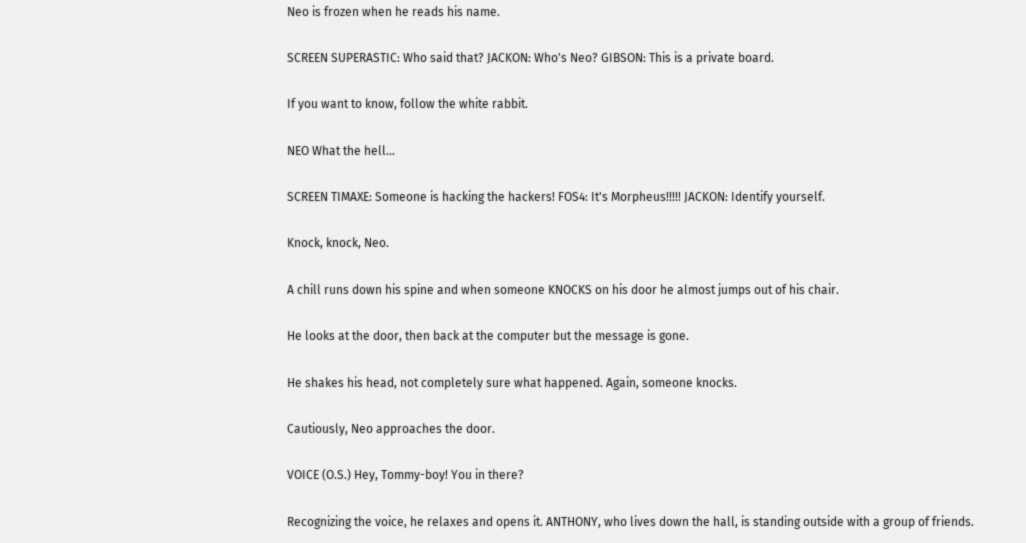Neo is frozen when he reads his name.

SCREEN SUPERASTIC: Who said that? JACKON: Who's Neo? GIBSON: This is a private board.

If you want to know, follow the white rabbit.

NEO What the hell...

SCREEN TIMAXE: Someone is hacking the hackers! FOS4: It's Morpheus!!!!! JACKON: Identify yourself.

Knock, knock, Neo.

A chill runs down his spine and when someone KNOCKS on his door he almost jumps out of his chair.

He looks at the door, then back at the computer but the message is gone.

He shakes his head, not completely sure what happened. Again, someone knocks.

Cautiously, Neo approaches the door.

VOICE (O.S.) Hey, Tommy-boy! You in there?

Recognizing the voice, he relaxes and opens it. ANTHONY, who lives down the hall, is standing outside with a group of friends.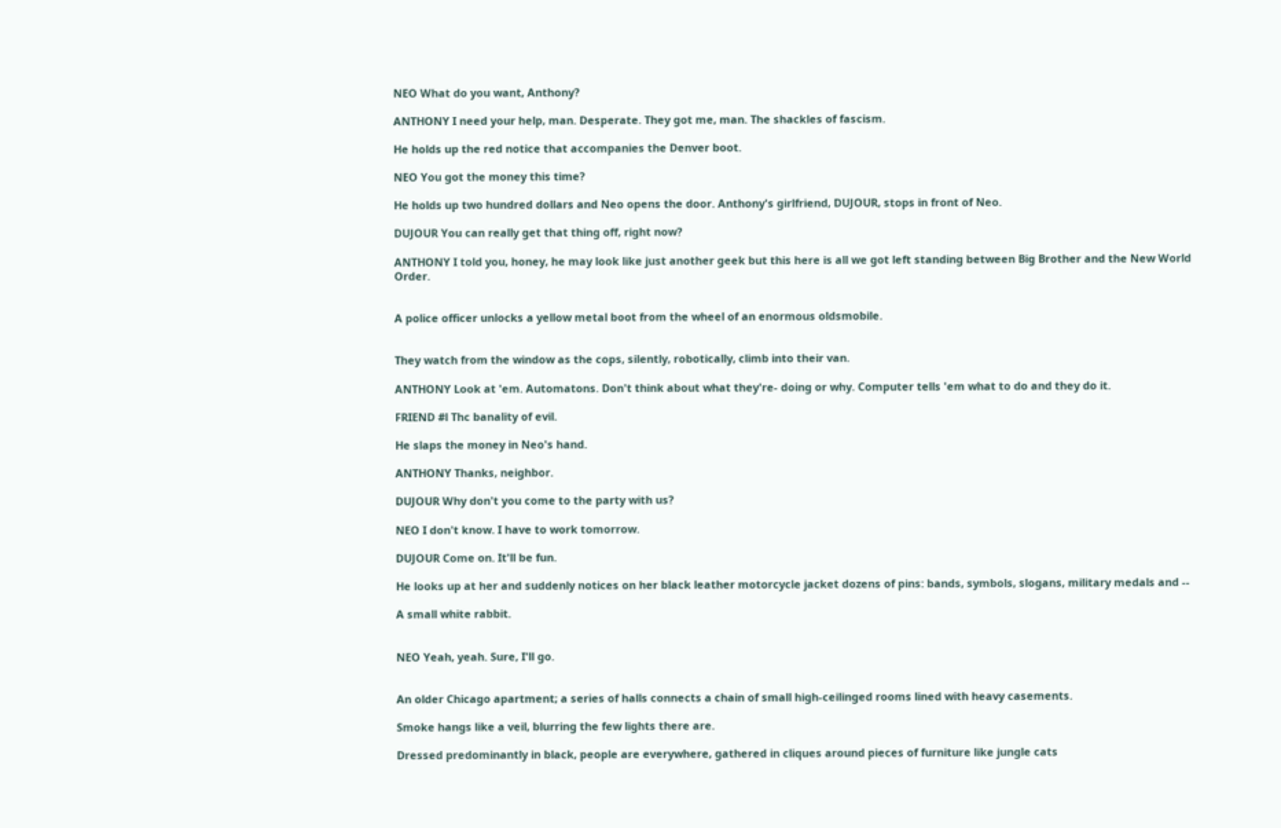NEO What do you want, Anthony?

ANTHONY I need your help, man. Desperate. They got me, man. The shackles of fascism.

He holds up the red notice that accompanies the Denver boot.

NEO You got the money this time?

He holds up two hundred dollars and Neo opens the door. Anthony's girlfriend, DUJOUR, stops in front of Neo.

DUJOUR You can really get that thing off, right now?

ANTHONY I told you, honey, he may look like just another geek but this here is all we got left standing between Big Brother and the New World Order.


A police officer unlocks a yellow metal boot from the wheel of an enormous oldsmobile.


They watch from the window as the cops, silently, robotically, climb into their van.

ANTHONY Look at 'em. Automatons. Don't think about what they're- doing or why. Computer tells 'em what to do and they do it.

FRIEND #l Thc banality of evil.

He slaps the money in Neo's hand.

ANTHONY Thanks, neighbor.

DUJOUR Why don't you come to the party with us?

NEO I don't know. I have to work tomorrow.

DUJOUR Come on. It'll be fun.

He looks up at her and suddenly notices on her black leather motorcycle jacket dozens of pins: bands, symbols, slogans, military medals and --

A small white rabbit.


NEO Yeah, yeah. Sure, I'll go.


An older Chicago apartment; a series of halls connects a chain of small high-ceilinged rooms lined with heavy casements.

Smoke hangs like a veil, blurring the few lights there are.

Dressed predominantly in black, people are everywhere, gathered in cliques around pieces of furniture like jungle cats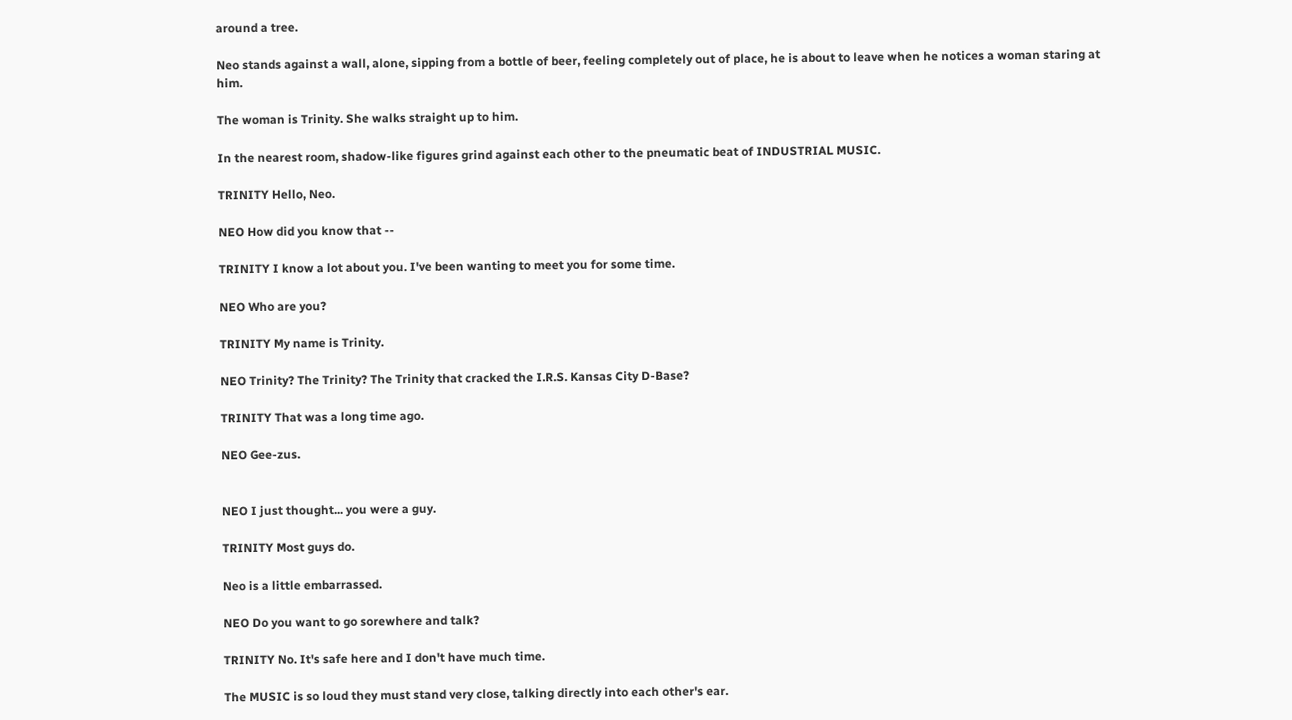around a tree.

Neo stands against a wall, alone, sipping from a bottle of beer, feeling completely out of place, he is about to leave when he notices a woman staring at him.

The woman is Trinity. She walks straight up to him.

In the nearest room, shadow-like figures grind against each other to the pneumatic beat of INDUSTRIAL MUSIC.

TRINITY Hello, Neo.

NEO How did you know that --

TRINITY I know a lot about you. I've been wanting to meet you for some time.

NEO Who are you?

TRINITY My name is Trinity.

NEO Trinity? The Trinity? The Trinity that cracked the I.R.S. Kansas City D-Base?

TRINITY That was a long time ago.

NEO Gee-zus.


NEO I just thought... you were a guy.

TRINITY Most guys do.

Neo is a little embarrassed.

NEO Do you want to go sorewhere and talk?

TRINITY No. It's safe here and I don't have much time.

The MUSIC is so loud they must stand very close, talking directly into each other's ear.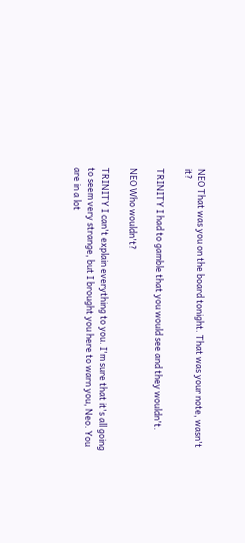NEO That was you on the board tonight. That was your note, wasn't it?

TRINITY I had to gamble that you would see and they wouldn't.

NEO Who wouldn't?

TRINITY I can't explain everything to you. I'm sure that it's all going to seem very strange, but I brought you here to warn you, Neo. You are in a lot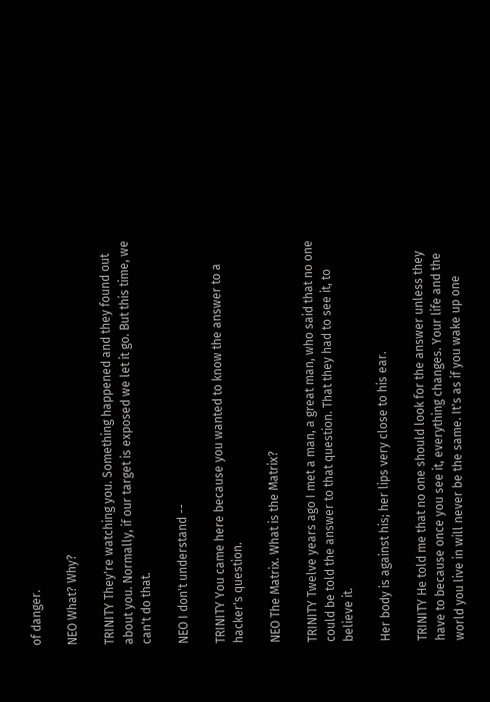of danger.

NEO What? Why?

TRINITY They're watching you. Something happened and they found out about you. Normally, if our target is exposed we let it go. But this time, we can't do that.

NEO I don't understand --

TRINITY You came here because you wanted to know the answer to a hacker's question.

NEO The Matrix. What is the Matrix?

TRINITY Twelve years ago I met a man, a great man, who said that no one could be told the answer to that question. That they had to see it, to believe it.

Her body is against his; her lips very close to his ear.

TRINITY He told me that no one should look for the answer unless they have to because once you see it, everything changes. Your life and the world you live in will never be the same. It's as if you wake up one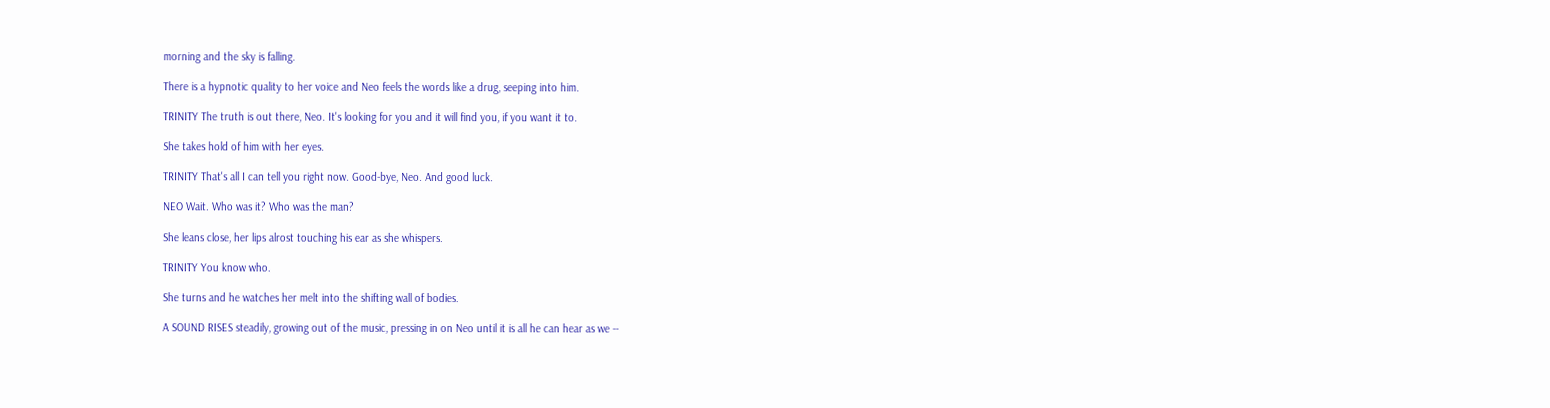morning and the sky is falling.

There is a hypnotic quality to her voice and Neo feels the words like a drug, seeping into him.

TRINITY The truth is out there, Neo. It's looking for you and it will find you, if you want it to.

She takes hold of him with her eyes.

TRINITY That's all I can tell you right now. Good-bye, Neo. And good luck.

NEO Wait. Who was it? Who was the man?

She leans close, her lips alrost touching his ear as she whispers.

TRINITY You know who.

She turns and he watches her melt into the shifting wall of bodies.

A SOUND RISES steadily, growing out of the music, pressing in on Neo until it is all he can hear as we --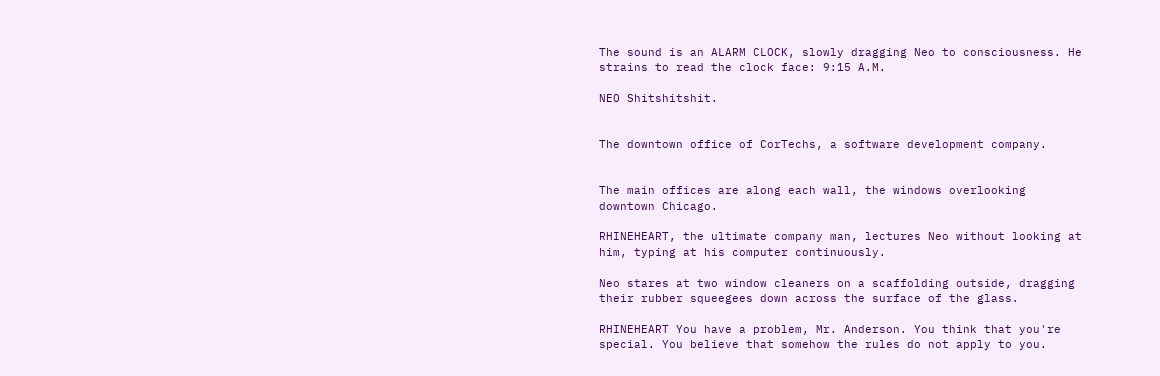The sound is an ALARM CLOCK, slowly dragging Neo to consciousness. He strains to read the clock face: 9:15 A.M.

NEO Shitshitshit.


The downtown office of CorTechs, a software development company.


The main offices are along each wall, the windows overlooking downtown Chicago.

RHINEHEART, the ultimate company man, lectures Neo without looking at him, typing at his computer continuously.

Neo stares at two window cleaners on a scaffolding outside, dragging their rubber squeegees down across the surface of the glass.

RHINEHEART You have a problem, Mr. Anderson. You think that you're special. You believe that somehow the rules do not apply to you.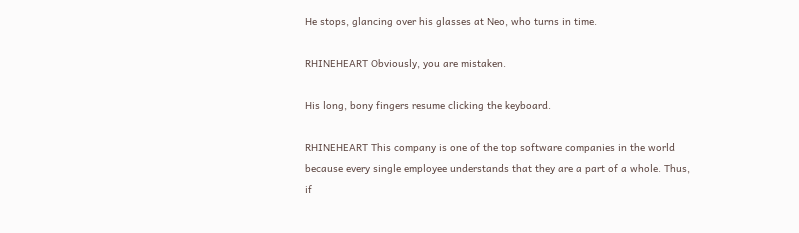He stops, glancing over his glasses at Neo, who turns in time.

RHINEHEART Obviously, you are mistaken.

His long, bony fingers resume clicking the keyboard.

RHINEHEART This company is one of the top software companies in the world because every single employee understands that they are a part of a whole. Thus, if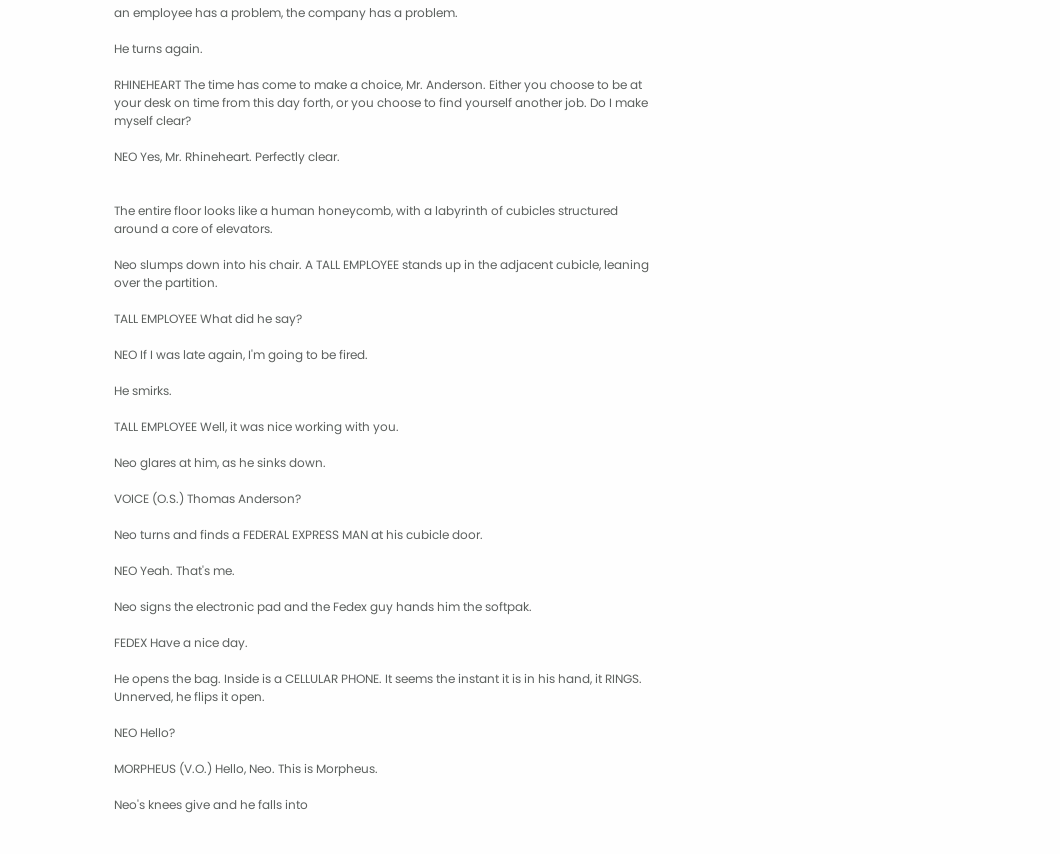an employee has a problem, the company has a problem.

He turns again.

RHINEHEART The time has come to make a choice, Mr. Anderson. Either you choose to be at your desk on time from this day forth, or you choose to find yourself another job. Do I make myself clear?

NEO Yes, Mr. Rhineheart. Perfectly clear.


The entire floor looks like a human honeycomb, with a labyrinth of cubicles structured around a core of elevators.

Neo slumps down into his chair. A TALL EMPLOYEE stands up in the adjacent cubicle, leaning over the partition.

TALL EMPLOYEE What did he say?

NEO If I was late again, I'm going to be fired.

He smirks.

TALL EMPLOYEE Well, it was nice working with you.

Neo glares at him, as he sinks down.

VOICE (O.S.) Thomas Anderson?

Neo turns and finds a FEDERAL EXPRESS MAN at his cubicle door.

NEO Yeah. That's me.

Neo signs the electronic pad and the Fedex guy hands him the softpak.

FEDEX Have a nice day.

He opens the bag. Inside is a CELLULAR PHONE. It seems the instant it is in his hand, it RINGS. Unnerved, he flips it open.

NEO Hello?

MORPHEUS (V.O.) Hello, Neo. This is Morpheus.

Neo's knees give and he falls into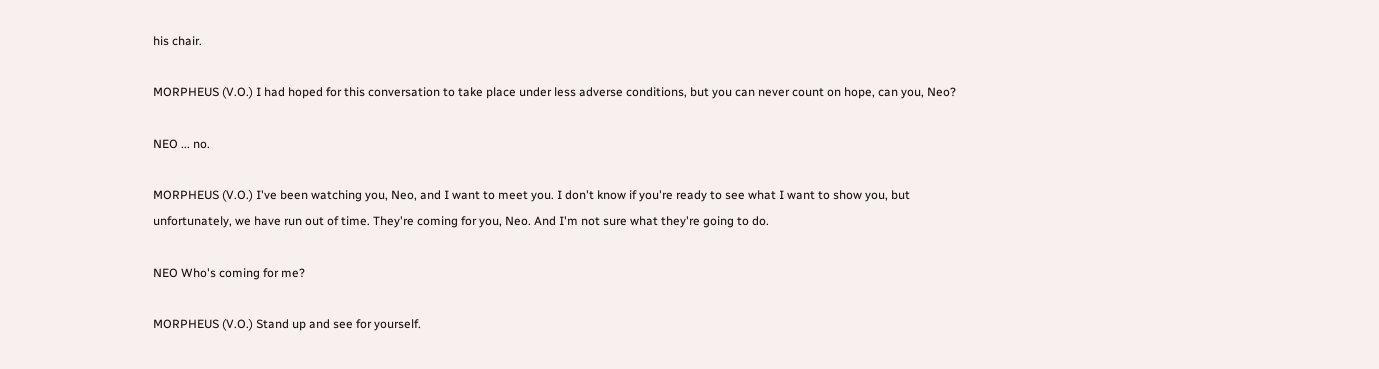his chair.

MORPHEUS (V.O.) I had hoped for this conversation to take place under less adverse conditions, but you can never count on hope, can you, Neo?

NEO ... no.

MORPHEUS (V.O.) I've been watching you, Neo, and I want to meet you. I don't know if you're ready to see what I want to show you, but unfortunately, we have run out of time. They're coming for you, Neo. And I'm not sure what they're going to do.

NEO Who's coming for me?

MORPHEUS (V.O.) Stand up and see for yourself.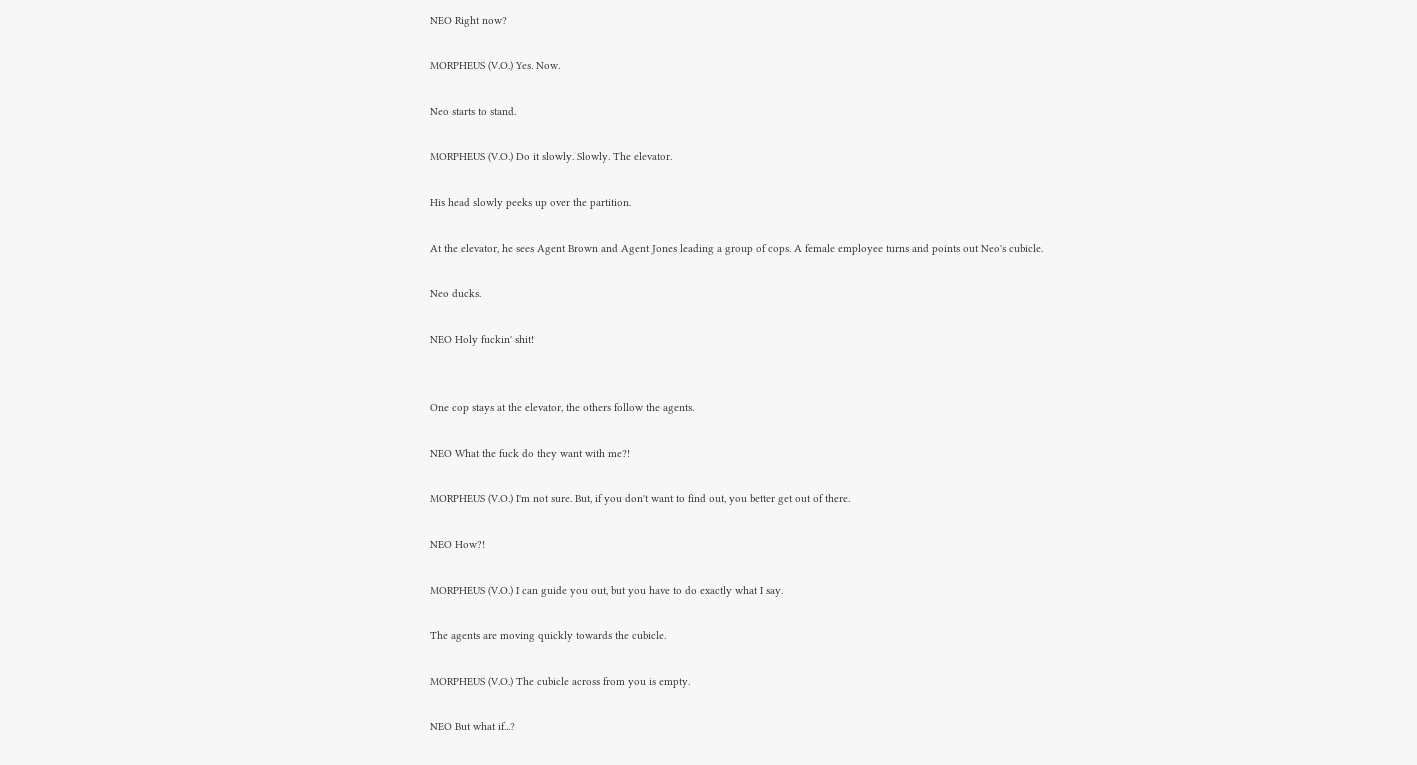NEO Right now?

MORPHEUS (V.O.) Yes. Now.

Neo starts to stand.

MORPHEUS (V.O.) Do it slowly. Slowly. The elevator.

His head slowly peeks up over the partition.

At the elevator, he sees Agent Brown and Agent Jones leading a group of cops. A female employee turns and points out Neo's cubicle.

Neo ducks.

NEO Holy fuckin' shit!


One cop stays at the elevator, the others follow the agents.

NEO What the fuck do they want with me?!

MORPHEUS (V.O.) I'm not sure. But, if you don't want to find out, you better get out of there.

NEO How?!

MORPHEUS (V.O.) I can guide you out, but you have to do exactly what I say.

The agents are moving quickly towards the cubicle.

MORPHEUS (V.O.) The cubicle across from you is empty.

NEO But what if...?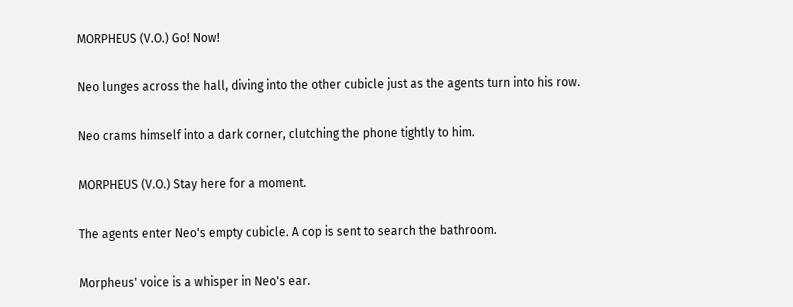MORPHEUS (V.O.) Go! Now!

Neo lunges across the hall, diving into the other cubicle just as the agents turn into his row.

Neo crams himself into a dark corner, clutching the phone tightly to him.

MORPHEUS (V.O.) Stay here for a moment.

The agents enter Neo's empty cubicle. A cop is sent to search the bathroom.

Morpheus' voice is a whisper in Neo's ear.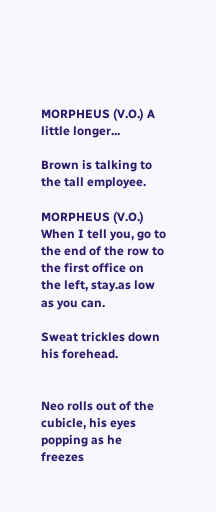MORPHEUS (V.O.) A little longer...

Brown is talking to the tall employee.

MORPHEUS (V.O.) When I tell you, go to the end of the row to the first office on the left, stay.as low as you can.

Sweat trickles down his forehead.


Neo rolls out of the cubicle, his eyes popping as he freezes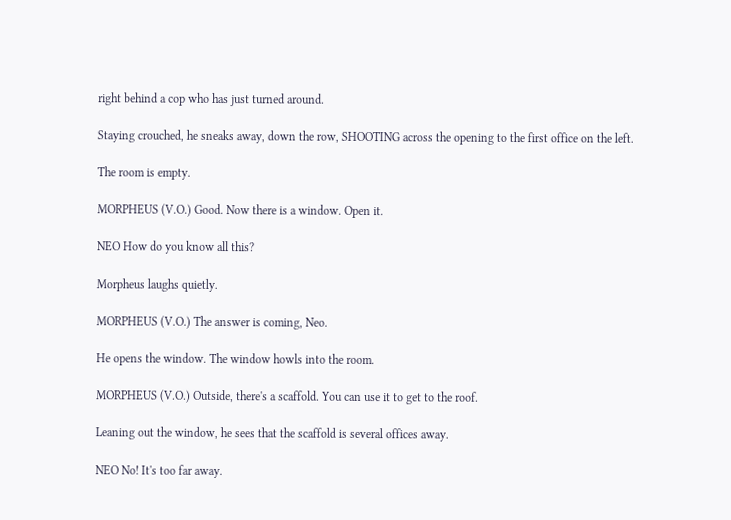right behind a cop who has just turned around.

Staying crouched, he sneaks away, down the row, SHOOTING across the opening to the first office on the left.

The room is empty.

MORPHEUS (V.O.) Good. Now there is a window. Open it.

NEO How do you know all this?

Morpheus laughs quietly.

MORPHEUS (V.O.) The answer is coming, Neo.

He opens the window. The window howls into the room.

MORPHEUS (V.O.) Outside, there's a scaffold. You can use it to get to the roof.

Leaning out the window, he sees that the scaffold is several offices away.

NEO No! It's too far away.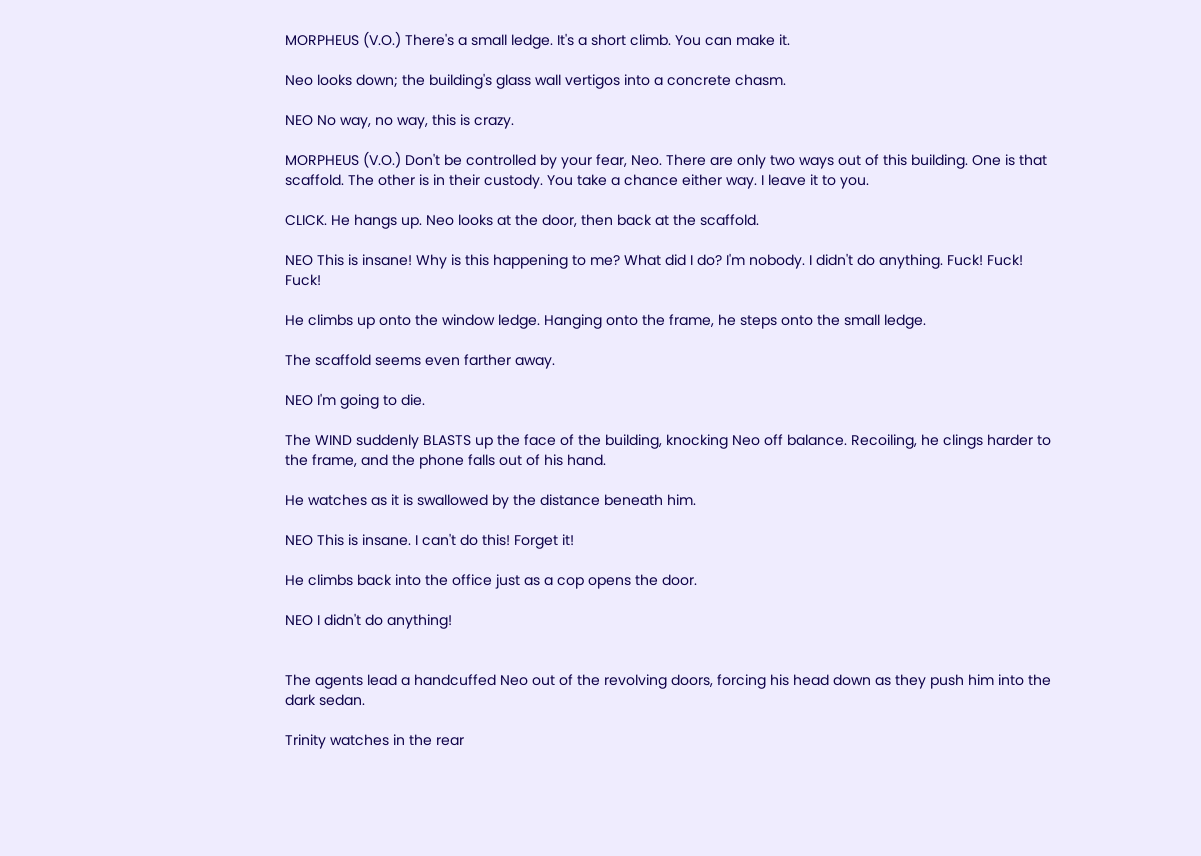MORPHEUS (V.O.) There's a small ledge. It's a short climb. You can make it.

Neo looks down; the building's glass wall vertigos into a concrete chasm.

NEO No way, no way, this is crazy.

MORPHEUS (V.O.) Don't be controlled by your fear, Neo. There are only two ways out of this building. One is that scaffold. The other is in their custody. You take a chance either way. I leave it to you.

CLICK. He hangs up. Neo looks at the door, then back at the scaffold.

NEO This is insane! Why is this happening to me? What did I do? I'm nobody. I didn't do anything. Fuck! Fuck! Fuck!

He climbs up onto the window ledge. Hanging onto the frame, he steps onto the small ledge.

The scaffold seems even farther away.

NEO I'm going to die.

The WIND suddenly BLASTS up the face of the building, knocking Neo off balance. Recoiling, he clings harder to the frame, and the phone falls out of his hand.

He watches as it is swallowed by the distance beneath him.

NEO This is insane. I can't do this! Forget it!

He climbs back into the office just as a cop opens the door.

NEO I didn't do anything!


The agents lead a handcuffed Neo out of the revolving doors, forcing his head down as they push him into the dark sedan.

Trinity watches in the rear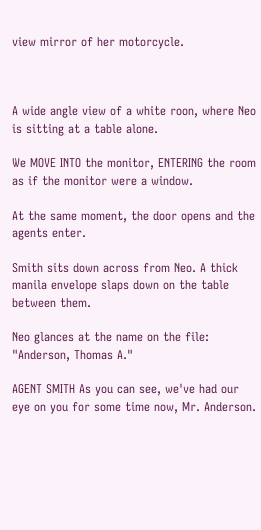view mirror of her motorcycle.



A wide angle view of a white roon, where Neo is sitting at a table alone.

We MOVE INTO the monitor, ENTERING the room as if the monitor were a window.

At the same moment, the door opens and the agents enter.

Smith sits down across from Neo. A thick manila envelope slaps down on the table between them.

Neo glances at the name on the file: "Anderson, Thomas A."

AGENT SMITH As you can see, we've had our eye on you for some time now, Mr. Anderson.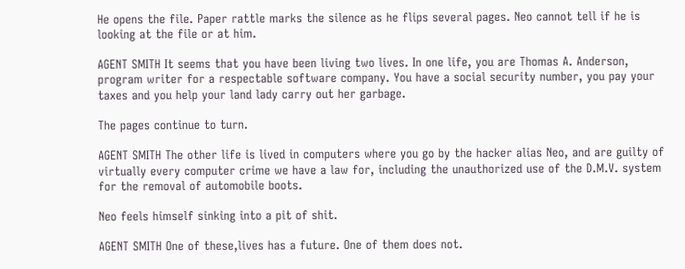He opens the file. Paper rattle marks the silence as he flips several pages. Neo cannot tell if he is looking at the file or at him.

AGENT SMITH It seems that you have been living two lives. In one life, you are Thomas A. Anderson, program writer for a respectable software company. You have a social security number, you pay your taxes and you help your land lady carry out her garbage.

The pages continue to turn.

AGENT SMITH The other life is lived in computers where you go by the hacker alias Neo, and are guilty of virtually every computer crime we have a law for, including the unauthorized use of the D.M.V. system for the removal of automobile boots.

Neo feels himself sinking into a pit of shit.

AGENT SMITH One of these,lives has a future. One of them does not.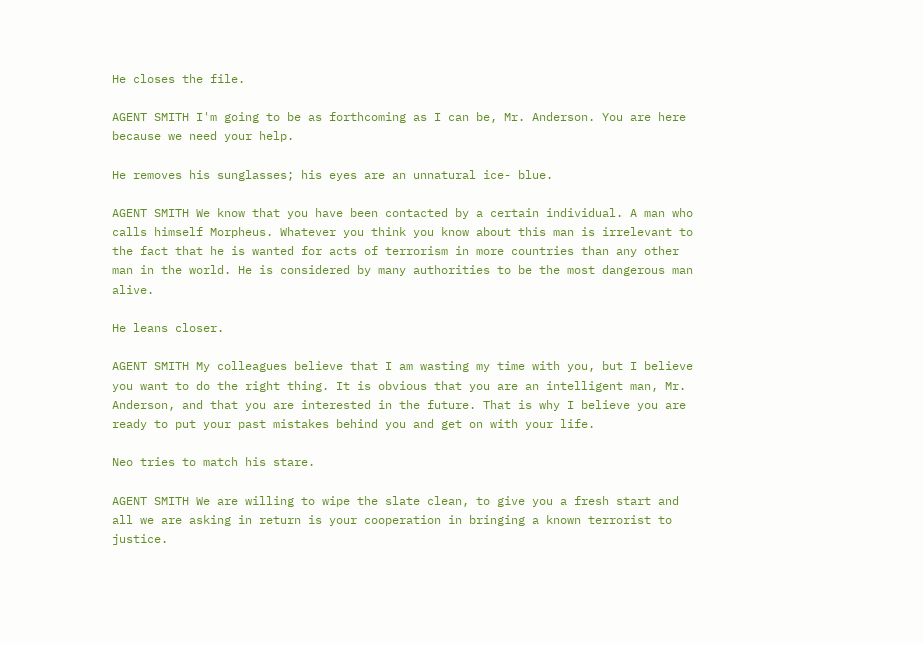He closes the file.

AGENT SMITH I'm going to be as forthcoming as I can be, Mr. Anderson. You are here because we need your help.

He removes his sunglasses; his eyes are an unnatural ice- blue.

AGENT SMITH We know that you have been contacted by a certain individual. A man who calls himself Morpheus. Whatever you think you know about this man is irrelevant to the fact that he is wanted for acts of terrorism in more countries than any other man in the world. He is considered by many authorities to be the most dangerous man alive.

He leans closer.

AGENT SMITH My colleagues believe that I am wasting my time with you, but I believe you want to do the right thing. It is obvious that you are an intelligent man, Mr. Anderson, and that you are interested in the future. That is why I believe you are ready to put your past mistakes behind you and get on with your life.

Neo tries to match his stare.

AGENT SMITH We are willing to wipe the slate clean, to give you a fresh start and all we are asking in return is your cooperation in bringing a known terrorist to justice.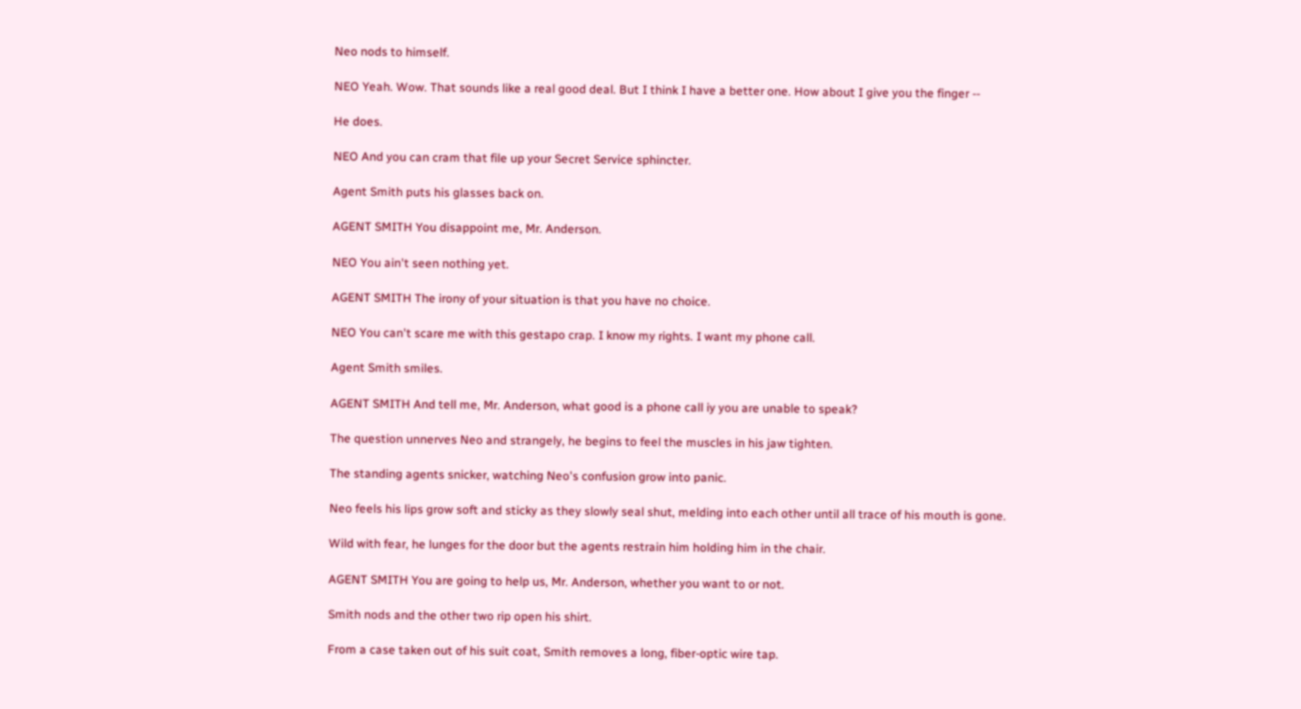Neo nods to himself.

NEO Yeah. Wow. That sounds like a real good deal. But I think I have a better one. How about I give you the finger --

He does.

NEO And you can cram that file up your Secret Service sphincter.

Agent Smith puts his glasses back on.

AGENT SMITH You disappoint me, Mr. Anderson.

NEO You ain't seen nothing yet.

AGENT SMITH The irony of your situation is that you have no choice.

NEO You can't scare me with this gestapo crap. I know my rights. I want my phone call.

Agent Smith smiles.

AGENT SMITH And tell me, Mr. Anderson, what good is a phone call iy you are unable to speak?

The question unnerves Neo and strangely, he begins to feel the muscles in his jaw tighten.

The standing agents snicker, watching Neo's confusion grow into panic.

Neo feels his lips grow soft and sticky as they slowly seal shut, melding into each other until all trace of his mouth is gone.

Wild with fear, he lunges for the door but the agents restrain him holding him in the chair.

AGENT SMITH You are going to help us, Mr. Anderson, whether you want to or not.

Smith nods and the other two rip open his shirt.

From a case taken out of his suit coat, Smith removes a long, fiber-optic wire tap.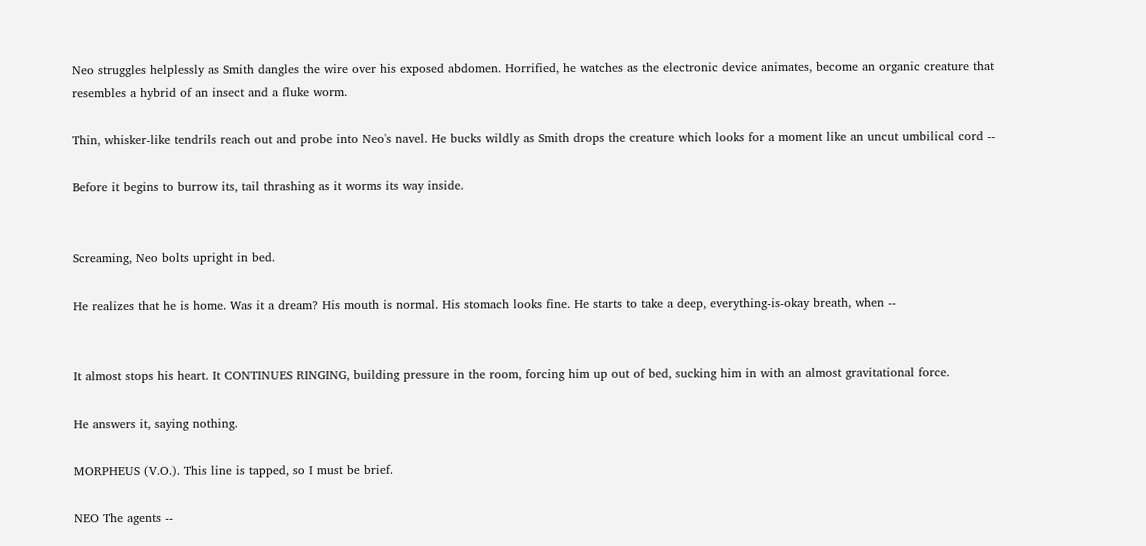Neo struggles helplessly as Smith dangles the wire over his exposed abdomen. Horrified, he watches as the electronic device animates, become an organic creature that resembles a hybrid of an insect and a fluke worm.

Thin, whisker-like tendrils reach out and probe into Neo's navel. He bucks wildly as Smith drops the creature which looks for a moment like an uncut umbilical cord --

Before it begins to burrow its, tail thrashing as it worms its way inside.


Screaming, Neo bolts upright in bed.

He realizes that he is home. Was it a dream? His mouth is normal. His stomach looks fine. He starts to take a deep, everything-is-okay breath, when --


It almost stops his heart. It CONTINUES RINGING, building pressure in the room, forcing him up out of bed, sucking him in with an almost gravitational force.

He answers it, saying nothing.

MORPHEUS (V.O.). This line is tapped, so I must be brief.

NEO The agents --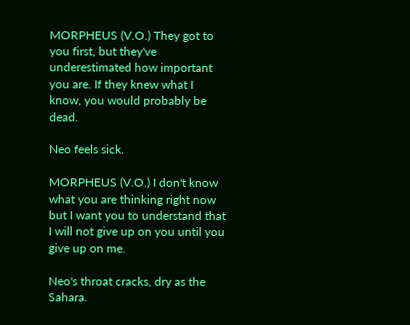MORPHEUS (V.O.) They got to you first, but they've underestimated how important you are. If they knew what I know, you would probably be dead.

Neo feels sick.

MORPHEUS (V.O.) I don't know what you are thinking right now but I want you to understand that I will not give up on you until you give up on me.

Neo's throat cracks, dry as the Sahara.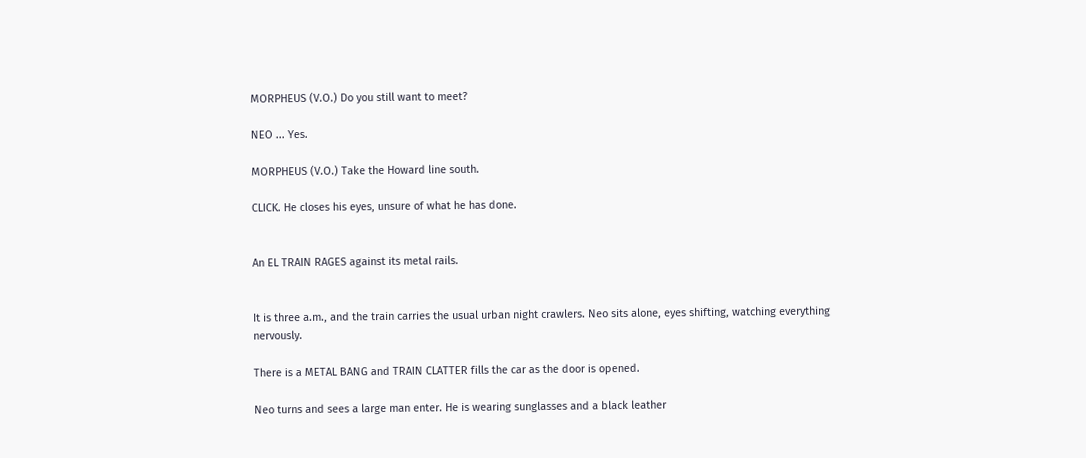MORPHEUS (V.O.) Do you still want to meet?

NEO ... Yes.

MORPHEUS (V.O.) Take the Howard line south.

CLICK. He closes his eyes, unsure of what he has done.


An EL TRAIN RAGES against its metal rails.


It is three a.m., and the train carries the usual urban night crawlers. Neo sits alone, eyes shifting, watching everything nervously.

There is a METAL BANG and TRAIN CLATTER fills the car as the door is opened.

Neo turns and sees a large man enter. He is wearing sunglasses and a black leather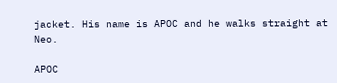jacket. His name is APOC and he walks straight at Neo.

APOC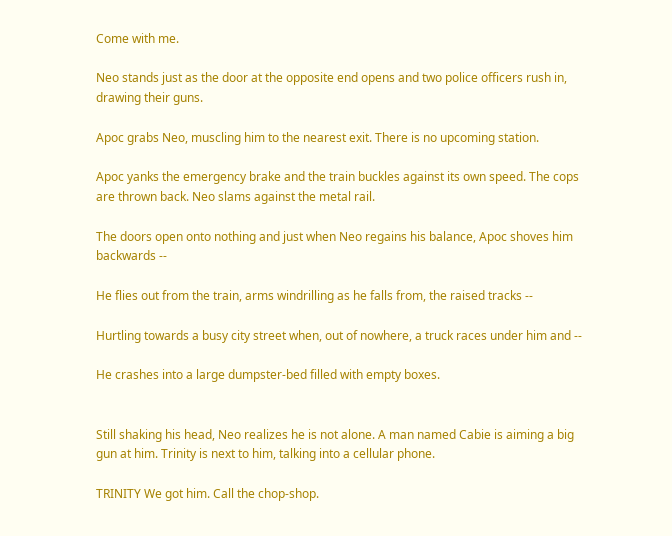Come with me.

Neo stands just as the door at the opposite end opens and two police officers rush in, drawing their guns.

Apoc grabs Neo, muscling him to the nearest exit. There is no upcoming station.

Apoc yanks the emergency brake and the train buckles against its own speed. The cops are thrown back. Neo slams against the metal rail.

The doors open onto nothing and just when Neo regains his balance, Apoc shoves him backwards --

He flies out from the train, arms windrilling as he falls from, the raised tracks --

Hurtling towards a busy city street when, out of nowhere, a truck races under him and --

He crashes into a large dumpster-bed filled with empty boxes.


Still shaking his head, Neo realizes he is not alone. A man named Cabie is aiming a big gun at him. Trinity is next to him, talking into a cellular phone.

TRINITY We got him. Call the chop-shop.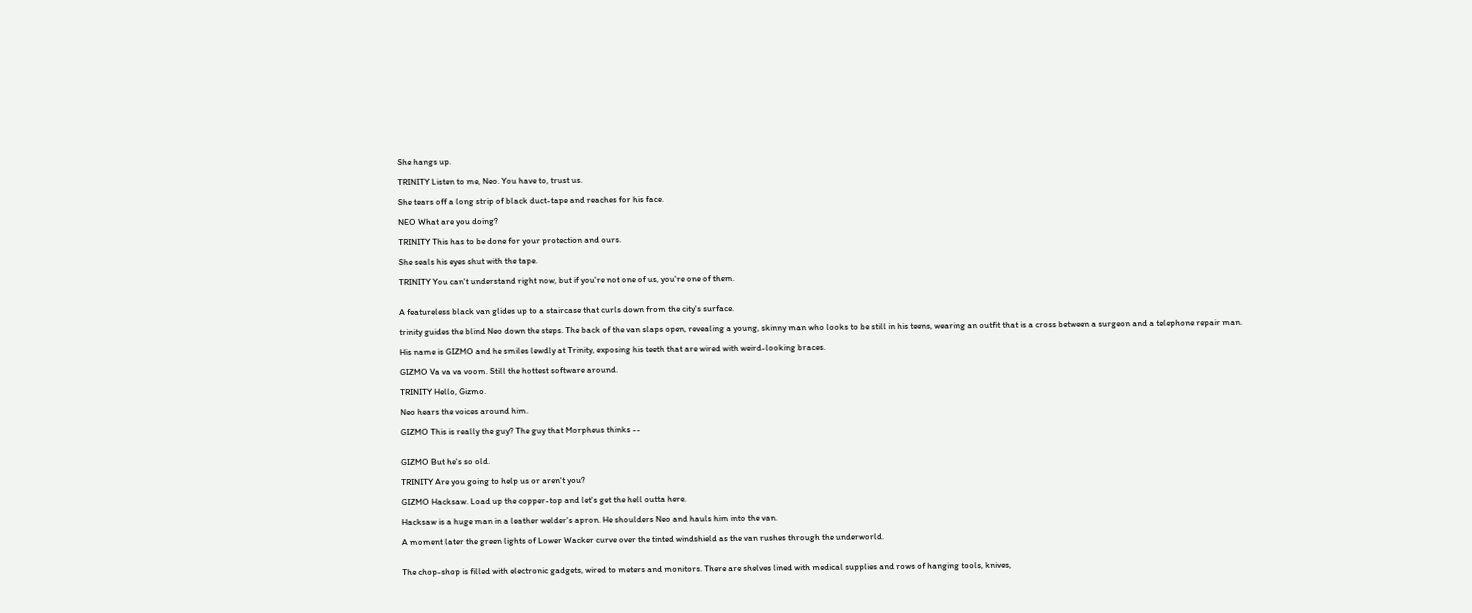She hangs up.

TRINITY Listen to me, Neo. You have to, trust us.

She tears off a long strip of black duct-tape and reaches for his face.

NEO What are you doing?

TRINITY This has to be done for your protection and ours.

She seals his eyes shut with the tape.

TRINITY You can't understand right now, but if you're not one of us, you're one of them.


A featureless black van glides up to a staircase that curls down from the city's surface.

trinity guides the blind Neo down the steps. The back of the van slaps open, revealing a young, skinny man who looks to be still in his teens, wearing an outfit that is a cross between a surgeon and a telephone repair man.

His name is GIZMO and he smiles lewdly at Trinity, exposing his teeth that are wired with weird-looking braces.

GIZMO Va va va voom. Still the hottest software around.

TRINITY Hello, Gizmo.

Neo hears the voices around him.

GIZMO This is really the guy? The guy that Morpheus thinks --


GIZMO But he's so old.

TRINITY Are you going to help us or aren't you?

GIZMO Hacksaw. Load up the copper-top and let's get the hell outta here.

Hacksaw is a huge man in a leather welder's apron. He shoulders Neo and hauls him into the van.

A moment later the green lights of Lower Wacker curve over the tinted windshield as the van rushes through the underworld.


The chop-shop is filled with electronic gadgets, wired to meters and monitors. There are shelves lined with medical supplies and rows of hanging tools, knives,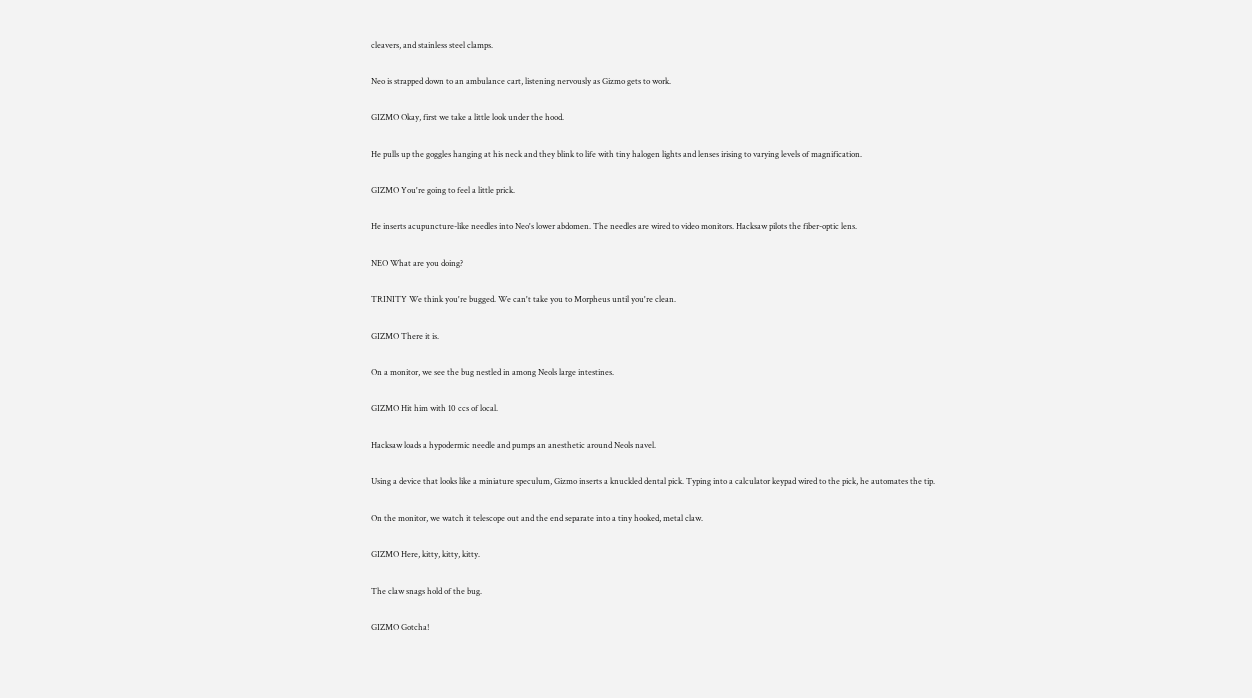cleavers, and stainless steel clamps.

Neo is strapped down to an ambulance cart, listening nervously as Gizmo gets to work.

GIZMO Okay, first we take a little look under the hood.

He pulls up the goggles hanging at his neck and they blink to life with tiny halogen lights and lenses irising to varying levels of magnification.

GIZMO You're going to feel a little prick.

He inserts acupuncture-like needles into Neo's lower abdomen. The needles are wired to video monitors. Hacksaw pilots the fiber-optic lens.

NEO What are you doing?

TRINITY We think you're bugged. We can't take you to Morpheus until you're clean.

GIZMO There it is.

On a monitor, we see the bug nestled in among Neols large intestines.

GIZMO Hit him with 10 ccs of local.

Hacksaw loads a hypodermic needle and pumps an anesthetic around Neols navel.

Using a device that looks like a miniature speculum, Gizmo inserts a knuckled dental pick. Typing into a calculator keypad wired to the pick, he automates the tip.

On the monitor, we watch it telescope out and the end separate into a tiny hooked, metal claw.

GIZMO Here, kitty, kitty, kitty.

The claw snags hold of the bug.

GIZMO Gotcha!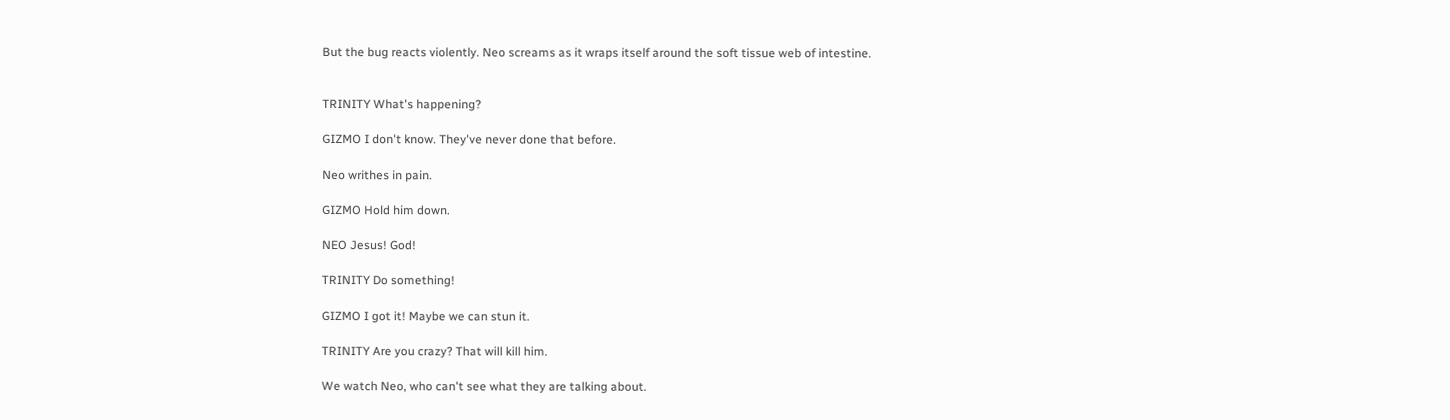But the bug reacts violently. Neo screams as it wraps itself around the soft tissue web of intestine.


TRINITY What's happening?

GIZMO I don't know. They've never done that before.

Neo writhes in pain.

GIZMO Hold him down.

NEO Jesus! God!

TRINITY Do something!

GIZMO I got it! Maybe we can stun it.

TRINITY Are you crazy? That will kill him.

We watch Neo, who can't see what they are talking about.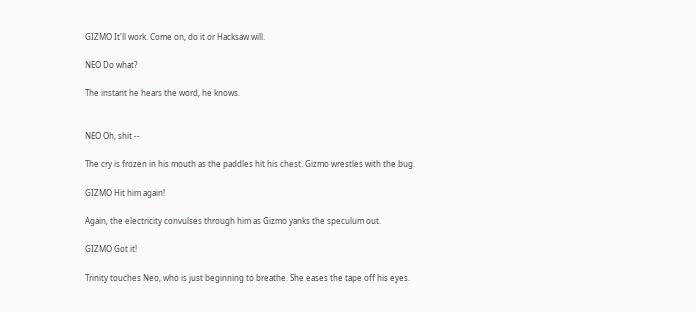GIZMO It'll work. Come on, do it or Hacksaw will.

NEO Do what?

The instant he hears the word, he knows.


NEO Oh, shit --

The cry is frozen in his mouth as the paddles hit his chest. Gizmo wrestles with the bug.

GIZMO Hit him again!

Again, the electricity convulses through him as Gizmo yanks the speculum out.

GIZMO Got it!

Trinity touches Neo, who is just beginning to breathe. She eases the tape off his eyes.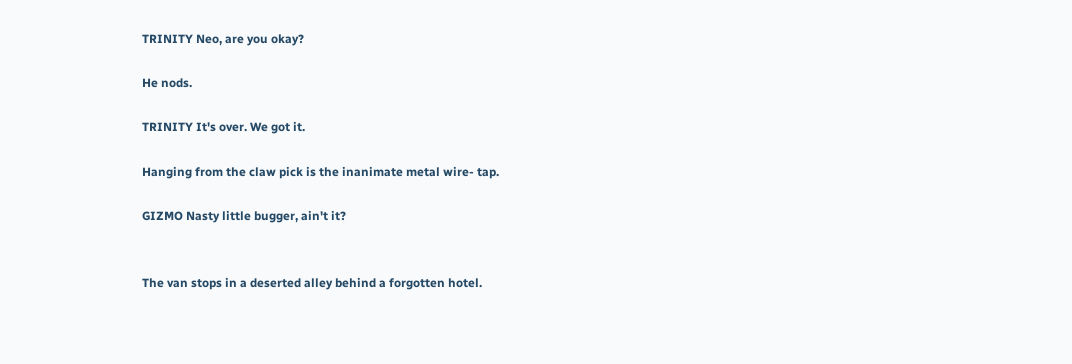TRINITY Neo, are you okay?

He nods.

TRINITY It's over. We got it.

Hanging from the claw pick is the inanimate metal wire- tap.

GIZMO Nasty little bugger, ain't it?


The van stops in a deserted alley behind a forgotten hotel.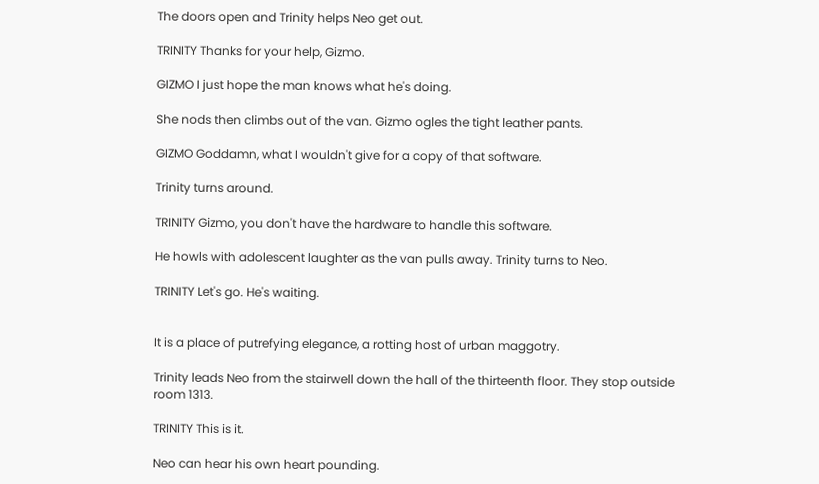The doors open and Trinity helps Neo get out.

TRINITY Thanks for your help, Gizmo.

GIZMO I just hope the man knows what he's doing.

She nods then climbs out of the van. Gizmo ogles the tight leather pants.

GIZMO Goddamn, what I wouldn't give for a copy of that software.

Trinity turns around.

TRINITY Gizmo, you don't have the hardware to handle this software.

He howls with adolescent laughter as the van pulls away. Trinity turns to Neo.

TRINITY Let's go. He's waiting.


It is a place of putrefying elegance, a rotting host of urban maggotry.

Trinity leads Neo from the stairwell down the hall of the thirteenth floor. They stop outside room 1313.

TRINITY This is it.

Neo can hear his own heart pounding.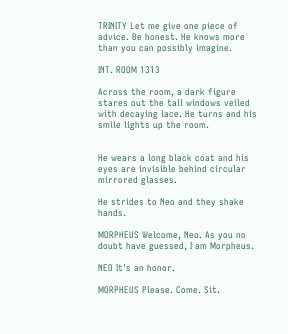TRINITY Let me give one piece of advice. Be honest. He knows more than you can possibly imagine.

INT. ROOM 1313

Across the room, a dark figure stares out the tall windows veiled with decaying lace. He turns and his smile lights up the room.


He wears a long black coat and his eyes are invisible behind circular mirrored glasses.

He strides to Neo and they shake hands.

MORPHEUS Welcome, Neo. As you no doubt have guessed, I am Morpheus.

NEO It's an honor.

MORPHEUS Please. Come. Sit.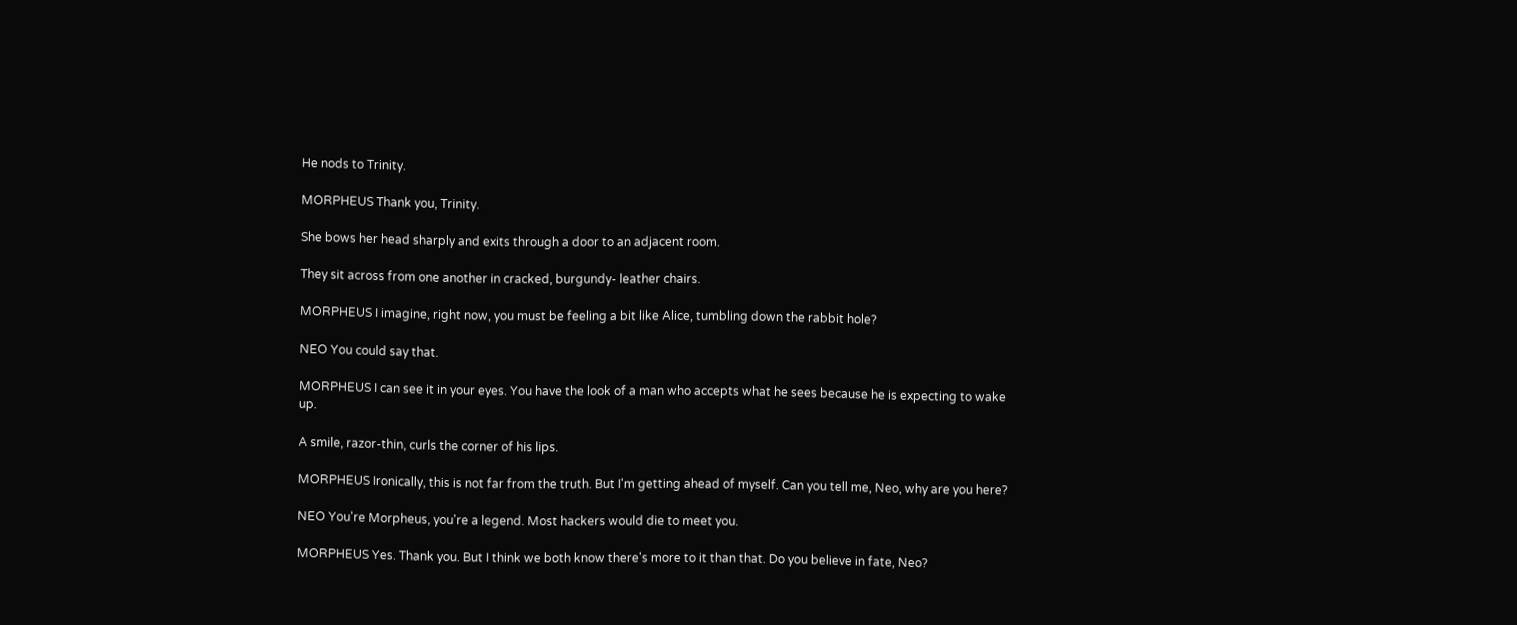He nods to Trinity.

MORPHEUS Thank you, Trinity.

She bows her head sharply and exits through a door to an adjacent room.

They sit across from one another in cracked, burgundy- leather chairs.

MORPHEUS I imagine, right now, you must be feeling a bit like Alice, tumbling down the rabbit hole?

NEO You could say that.

MORPHEUS I can see it in your eyes. You have the look of a man who accepts what he sees because he is expecting to wake up.

A smile, razor-thin, curls the corner of his lips.

MORPHEUS Ironically, this is not far from the truth. But I'm getting ahead of myself. Can you tell me, Neo, why are you here?

NEO You're Morpheus, you're a legend. Most hackers would die to meet you.

MORPHEUS Yes. Thank you. But I think we both know there's more to it than that. Do you believe in fate, Neo?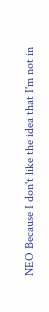NEO Because I don't like the idea that I'm not in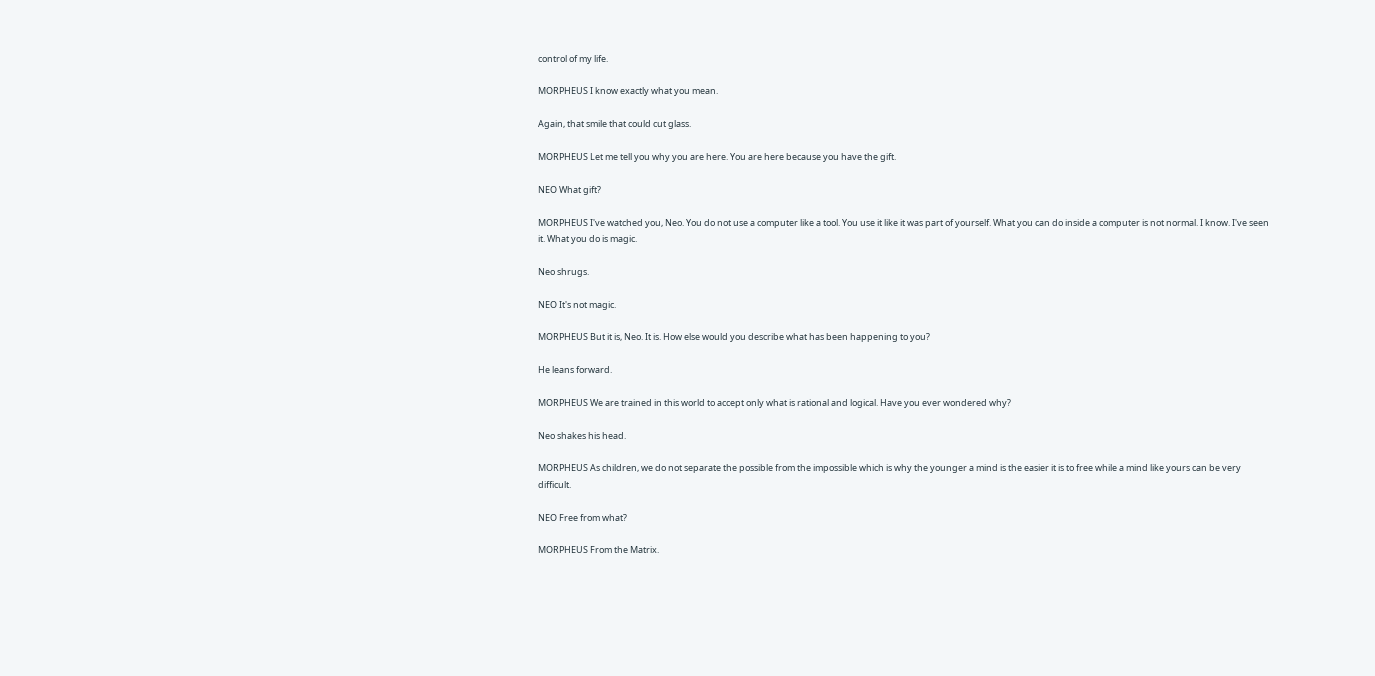control of my life.

MORPHEUS I know exactly what you mean.

Again, that smile that could cut glass.

MORPHEUS Let me tell you why you are here. You are here because you have the gift.

NEO What gift?

MORPHEUS I've watched you, Neo. You do not use a computer like a tool. You use it like it was part of yourself. What you can do inside a computer is not normal. I know. I've seen it. What you do is magic.

Neo shrugs.

NEO It's not magic.

MORPHEUS But it is, Neo. It is. How else would you describe what has been happening to you?

He leans forward.

MORPHEUS We are trained in this world to accept only what is rational and logical. Have you ever wondered why?

Neo shakes his head.

MORPHEUS As children, we do not separate the possible from the impossible which is why the younger a mind is the easier it is to free while a mind like yours can be very difficult.

NEO Free from what?

MORPHEUS From the Matrix.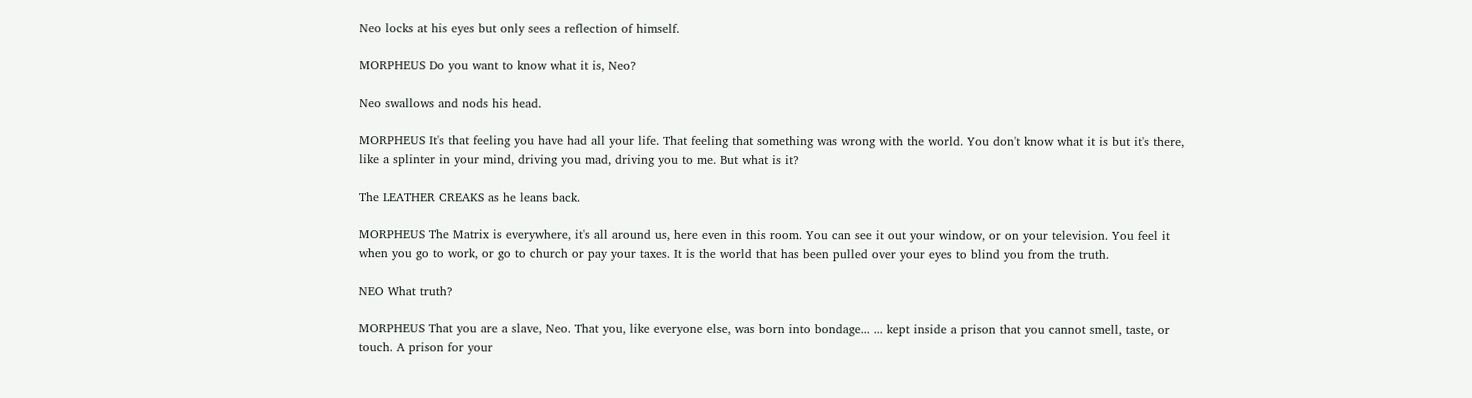Neo locks at his eyes but only sees a reflection of himself.

MORPHEUS Do you want to know what it is, Neo?

Neo swallows and nods his head.

MORPHEUS It's that feeling you have had all your life. That feeling that something was wrong with the world. You don't know what it is but it's there, like a splinter in your mind, driving you mad, driving you to me. But what is it?

The LEATHER CREAKS as he leans back.

MORPHEUS The Matrix is everywhere, it's all around us, here even in this room. You can see it out your window, or on your television. You feel it when you go to work, or go to church or pay your taxes. It is the world that has been pulled over your eyes to blind you from the truth.

NEO What truth?

MORPHEUS That you are a slave, Neo. That you, like everyone else, was born into bondage... ... kept inside a prison that you cannot smell, taste, or touch. A prison for your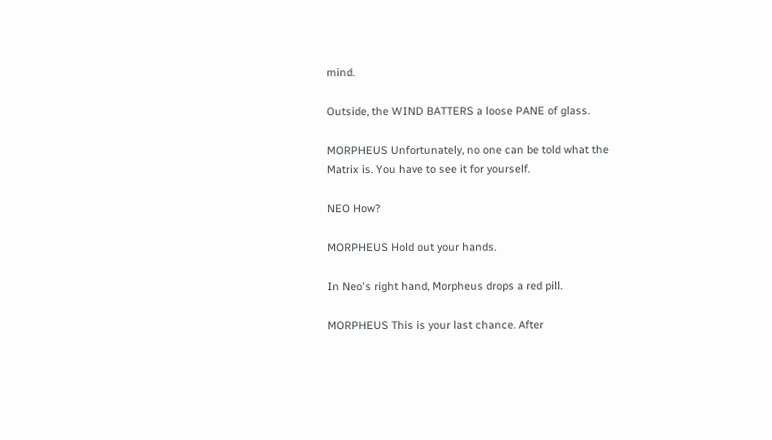mind.

Outside, the WIND BATTERS a loose PANE of glass.

MORPHEUS Unfortunately, no one can be told what the Matrix is. You have to see it for yourself.

NEO How?

MORPHEUS Hold out your hands.

In Neo's right hand, Morpheus drops a red pill.

MORPHEUS This is your last chance. After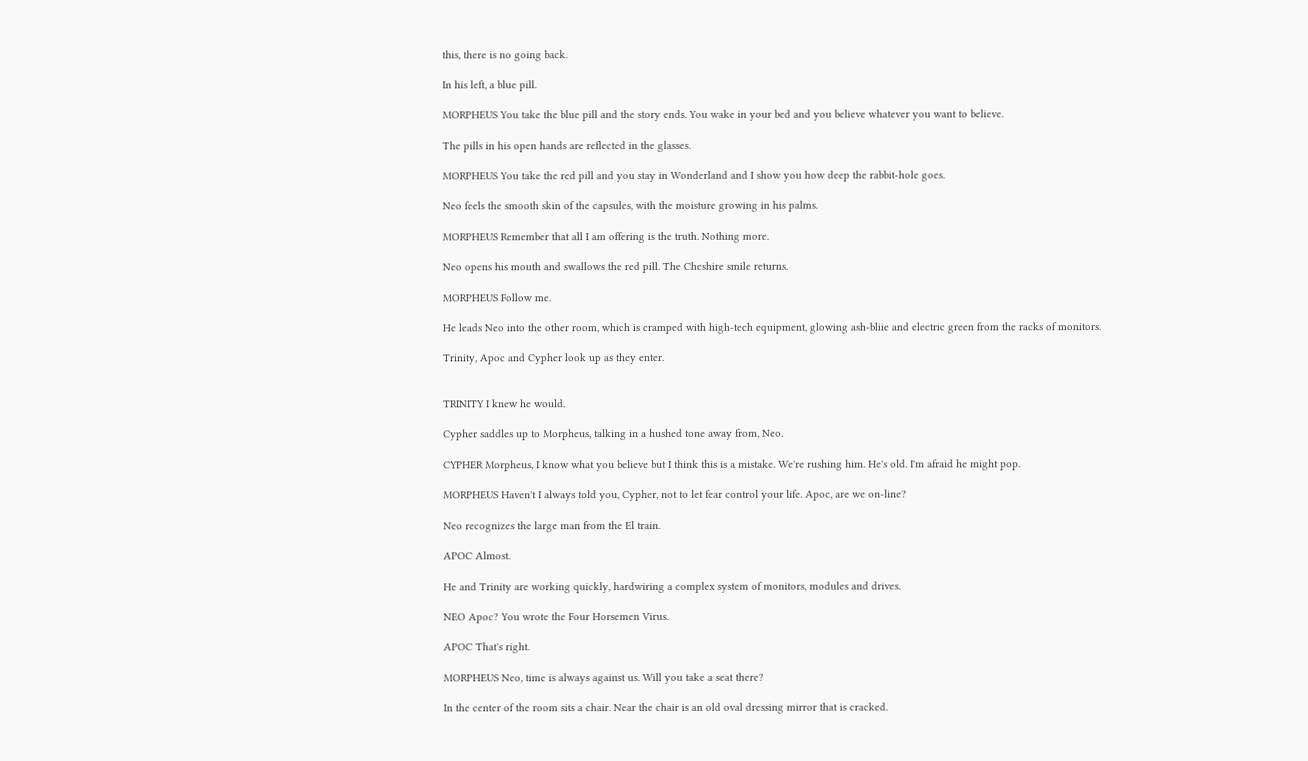this, there is no going back.

In his left, a blue pill.

MORPHEUS You take the blue pill and the story ends. You wake in your bed and you believe whatever you want to believe.

The pills in his open hands are reflected in the glasses.

MORPHEUS You take the red pill and you stay in Wonderland and I show you how deep the rabbit-hole goes.

Neo feels the smooth skin of the capsules, with the moisture growing in his palms.

MORPHEUS Remember that all I am offering is the truth. Nothing more.

Neo opens his mouth and swallows the red pill. The Cheshire smile returns.

MORPHEUS Follow me.

He leads Neo into the other room, which is cramped with high-tech equipment, glowing ash-bliie and electric green from the racks of monitors.

Trinity, Apoc and Cypher look up as they enter.


TRINITY I knew he would.

Cypher saddles up to Morpheus, talking in a hushed tone away from, Neo.

CYPHER Morpheus, I know what you believe but I think this is a mistake. We're rushing him. He's old. I'm afraid he might pop.

MORPHEUS Haven't I always told you, Cypher, not to let fear control your life. Apoc, are we on-line?

Neo recognizes the large man from the El train.

APOC Almost.

He and Trinity are working quickly, hardwiring a complex system of monitors, modules and drives.

NEO Apoc? You wrote the Four Horsemen Virus.

APOC That's right.

MORPHEUS Neo, time is always against us. Will you take a seat there?

In the center of the room sits a chair. Near the chair is an old oval dressing mirror that is cracked.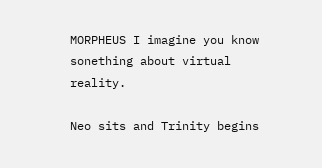MORPHEUS I imagine you know sonething about virtual reality.

Neo sits and Trinity begins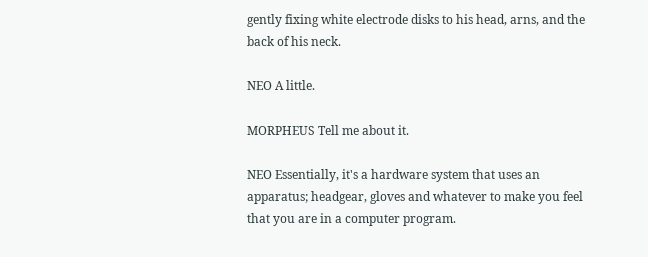gently fixing white electrode disks to his head, arns, and the back of his neck.

NEO A little.

MORPHEUS Tell me about it.

NEO Essentially, it's a hardware system that uses an apparatus; headgear, gloves and whatever to make you feel that you are in a computer program.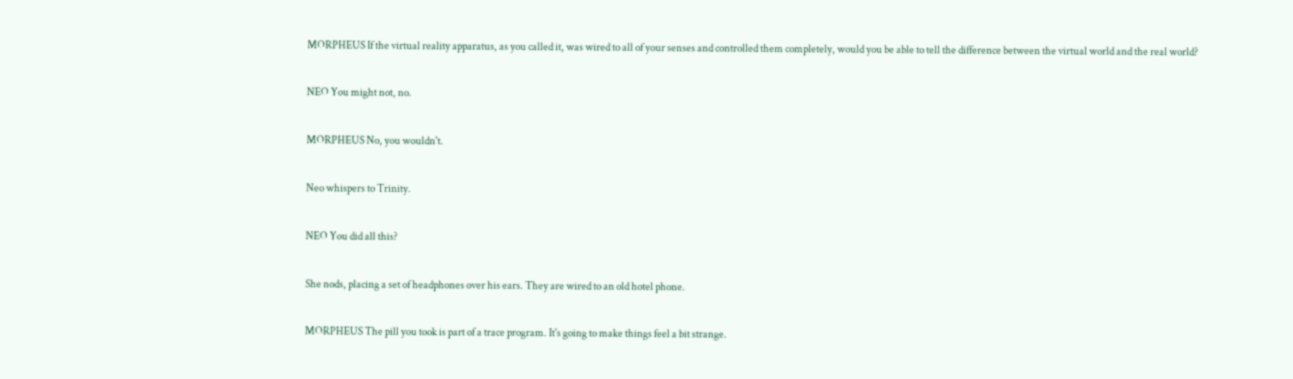MORPHEUS If the virtual reality apparatus, as you called it, was wired to all of your senses and controlled them completely, would you be able to tell the difference between the virtual world and the real world?

NEO You might not, no.

MORPHEUS No, you wouldn't.

Neo whispers to Trinity.

NEO You did all this?

She nods, placing a set of headphones over his ears. They are wired to an old hotel phone.

MORPHEUS The pill you took is part of a trace program. It's going to make things feel a bit strange.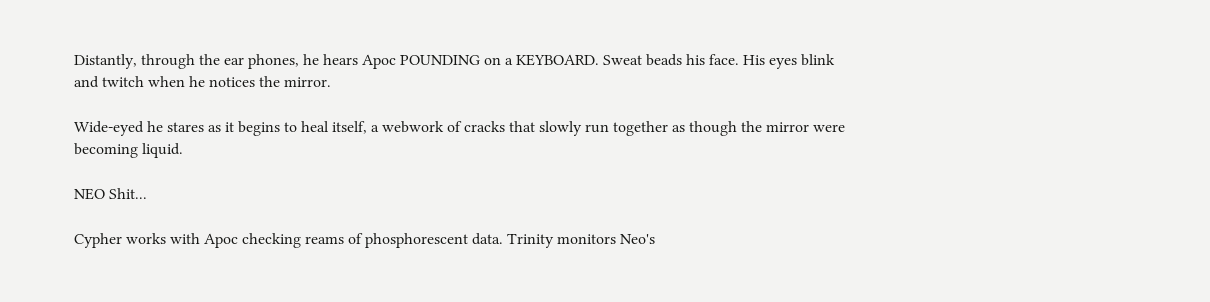Distantly, through the ear phones, he hears Apoc POUNDING on a KEYBOARD. Sweat beads his face. His eyes blink and twitch when he notices the mirror.

Wide-eyed he stares as it begins to heal itself, a webwork of cracks that slowly run together as though the mirror were becoming liquid.

NEO Shit...

Cypher works with Apoc checking reams of phosphorescent data. Trinity monitors Neo's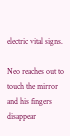electric vital signs.

Neo reaches out to touch the mirror and his fingers disappear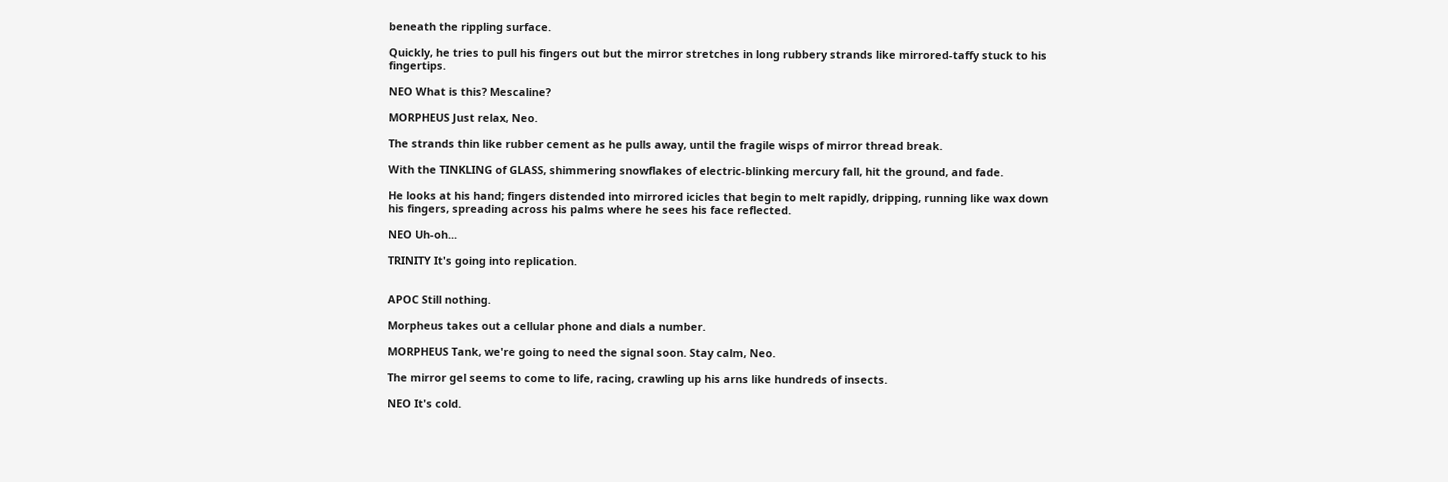beneath the rippling surface.

Quickly, he tries to pull his fingers out but the mirror stretches in long rubbery strands like mirrored-taffy stuck to his fingertips.

NEO What is this? Mescaline?

MORPHEUS Just relax, Neo.

The strands thin like rubber cement as he pulls away, until the fragile wisps of mirror thread break.

With the TINKLING of GLASS, shimmering snowflakes of electric-blinking mercury fall, hit the ground, and fade.

He looks at his hand; fingers distended into mirrored icicles that begin to melt rapidly, dripping, running like wax down his fingers, spreading across his palms where he sees his face reflected.

NEO Uh-oh...

TRINITY It's going into replication.


APOC Still nothing.

Morpheus takes out a cellular phone and dials a number.

MORPHEUS Tank, we're going to need the signal soon. Stay calm, Neo.

The mirror gel seems to come to life, racing, crawling up his arns like hundreds of insects.

NEO It's cold.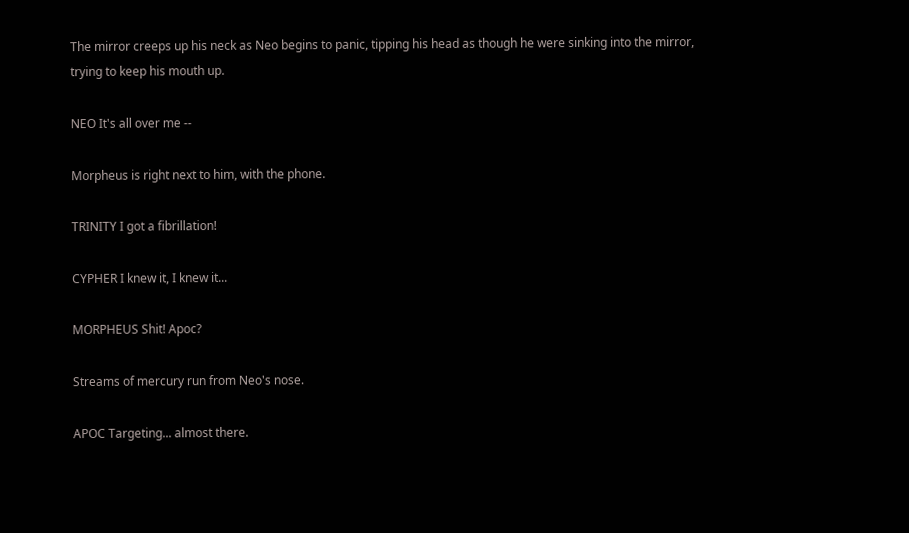The mirror creeps up his neck as Neo begins to panic, tipping his head as though he were sinking into the mirror, trying to keep his mouth up.

NEO It's all over me --

Morpheus is right next to him, with the phone.

TRINITY I got a fibrillation!

CYPHER I knew it, I knew it...

MORPHEUS Shit! Apoc?

Streams of mercury run from Neo's nose.

APOC Targeting... almost there.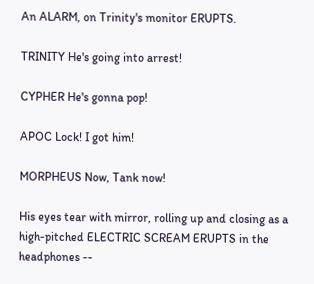An ALARM, on Trinity's monitor ERUPTS.

TRINITY He's going into arrest!

CYPHER He's gonna pop!

APOC Lock! I got him!

MORPHEUS Now, Tank now!

His eyes tear with mirror, rolling up and closing as a high-pitched ELECTRIC SCREAM ERUPTS in the headphones --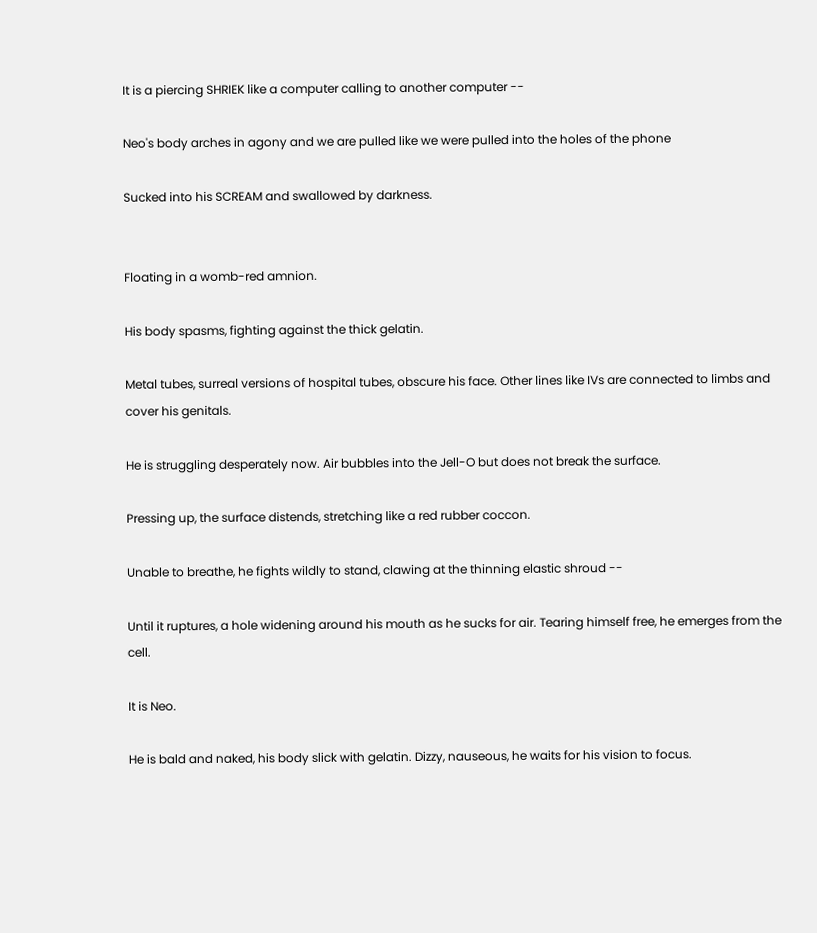It is a piercing SHRIEK like a computer calling to another computer --

Neo's body arches in agony and we are pulled like we were pulled into the holes of the phone

Sucked into his SCREAM and swallowed by darkness.


Floating in a womb-red amnion.

His body spasms, fighting against the thick gelatin.

Metal tubes, surreal versions of hospital tubes, obscure his face. Other lines like IVs are connected to limbs and cover his genitals.

He is struggling desperately now. Air bubbles into the Jell-O but does not break the surface.

Pressing up, the surface distends, stretching like a red rubber coccon.

Unable to breathe, he fights wildly to stand, clawing at the thinning elastic shroud --

Until it ruptures, a hole widening around his mouth as he sucks for air. Tearing himself free, he emerges from the cell.

It is Neo.

He is bald and naked, his body slick with gelatin. Dizzy, nauseous, he waits for his vision to focus.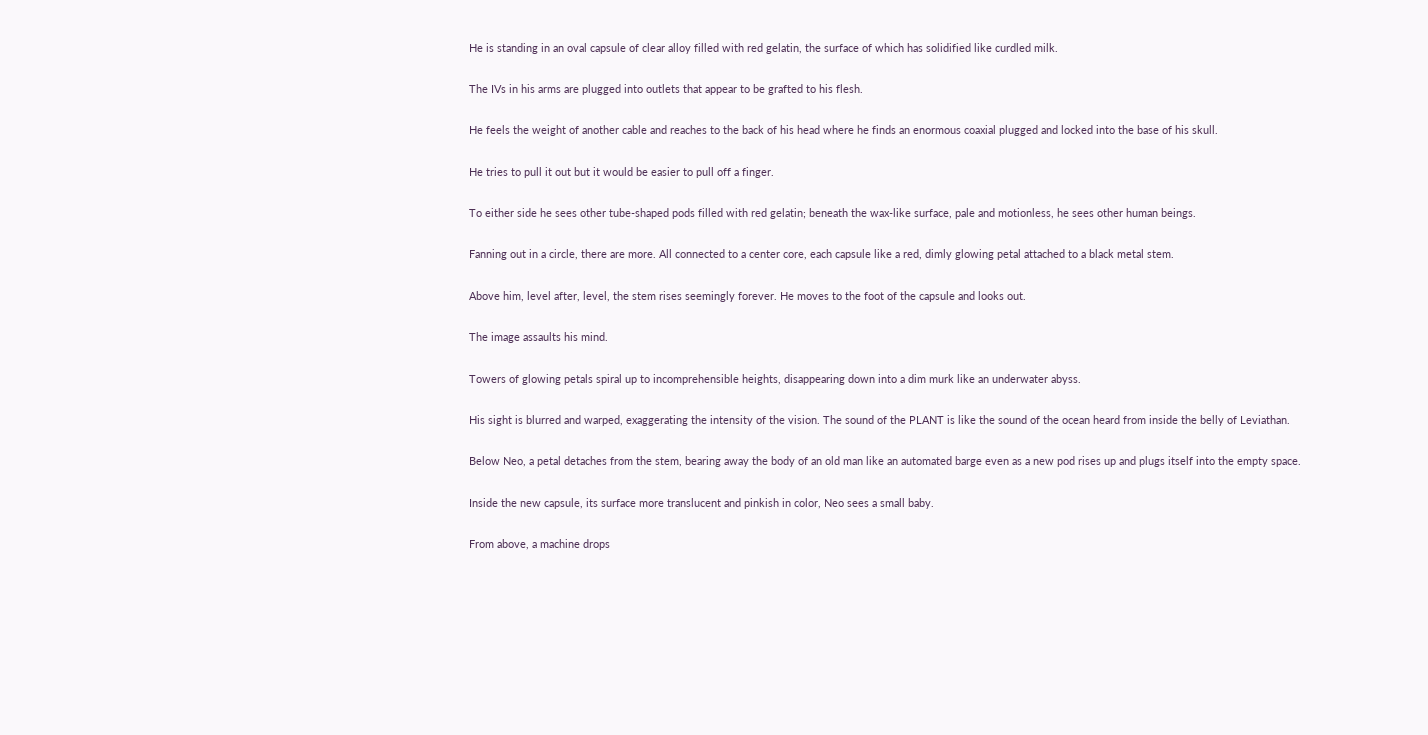He is standing in an oval capsule of clear alloy filled with red gelatin, the surface of which has solidified like curdled milk.

The IVs in his arms are plugged into outlets that appear to be grafted to his flesh.

He feels the weight of another cable and reaches to the back of his head where he finds an enormous coaxial plugged and locked into the base of his skull.

He tries to pull it out but it would be easier to pull off a finger.

To either side he sees other tube-shaped pods filled with red gelatin; beneath the wax-like surface, pale and motionless, he sees other human beings.

Fanning out in a circle, there are more. All connected to a center core, each capsule like a red, dimly glowing petal attached to a black metal stem.

Above him, level after, level, the stem rises seemingly forever. He moves to the foot of the capsule and looks out.

The image assaults his mind.

Towers of glowing petals spiral up to incomprehensible heights, disappearing down into a dim murk like an underwater abyss.

His sight is blurred and warped, exaggerating the intensity of the vision. The sound of the PLANT is like the sound of the ocean heard from inside the belly of Leviathan.

Below Neo, a petal detaches from the stem, bearing away the body of an old man like an automated barge even as a new pod rises up and plugs itself into the empty space.

Inside the new capsule, its surface more translucent and pinkish in color, Neo sees a small baby.

From above, a machine drops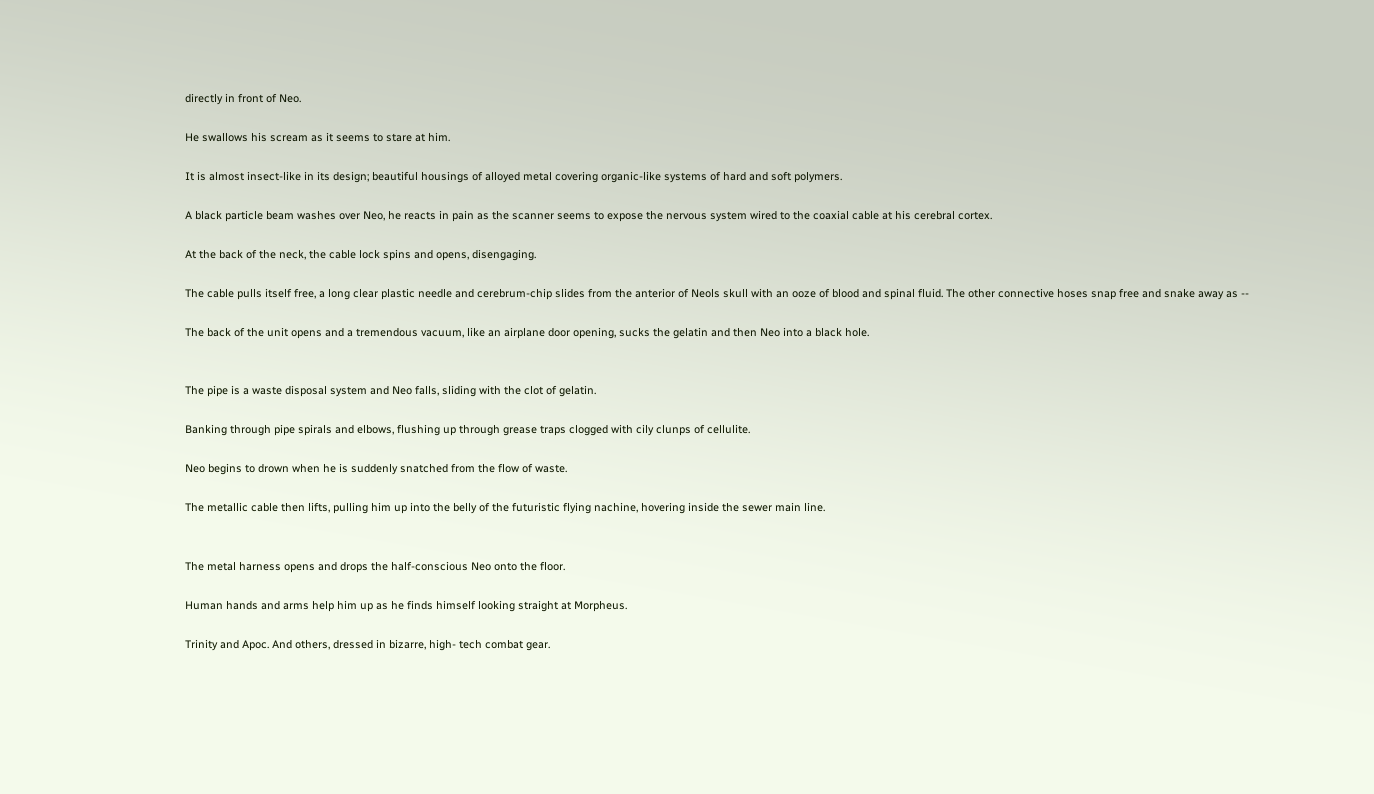directly in front of Neo.

He swallows his scream as it seems to stare at him.

It is almost insect-like in its design; beautiful housings of alloyed metal covering organic-like systems of hard and soft polymers.

A black particle beam washes over Neo, he reacts in pain as the scanner seems to expose the nervous system wired to the coaxial cable at his cerebral cortex.

At the back of the neck, the cable lock spins and opens, disengaging.

The cable pulls itself free, a long clear plastic needle and cerebrum-chip slides from the anterior of Neols skull with an ooze of blood and spinal fluid. The other connective hoses snap free and snake away as --

The back of the unit opens and a tremendous vacuum, like an airplane door opening, sucks the gelatin and then Neo into a black hole.


The pipe is a waste disposal system and Neo falls, sliding with the clot of gelatin.

Banking through pipe spirals and elbows, flushing up through grease traps clogged with cily clunps of cellulite.

Neo begins to drown when he is suddenly snatched from the flow of waste.

The metallic cable then lifts, pulling him up into the belly of the futuristic flying nachine, hovering inside the sewer main line.


The metal harness opens and drops the half-conscious Neo onto the floor.

Human hands and arms help him up as he finds himself looking straight at Morpheus.

Trinity and Apoc. And others, dressed in bizarre, high- tech combat gear.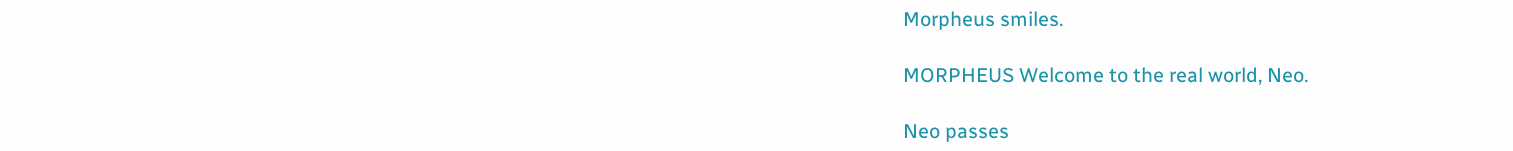Morpheus smiles.

MORPHEUS Welcome to the real world, Neo.

Neo passes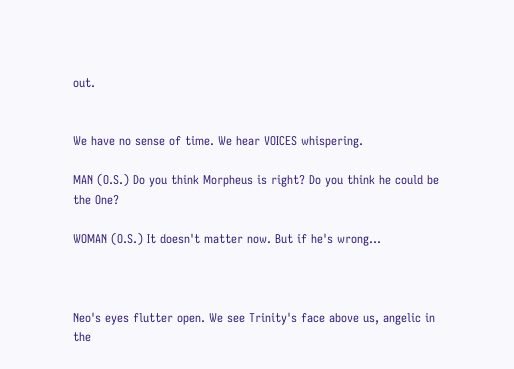out.


We have no sense of time. We hear VOICES whispering.

MAN (O.S.) Do you think Morpheus is right? Do you think he could be the One?

WOMAN (O.S.) It doesn't matter now. But if he's wrong...



Neo's eyes flutter open. We see Trinity's face above us, angelic in the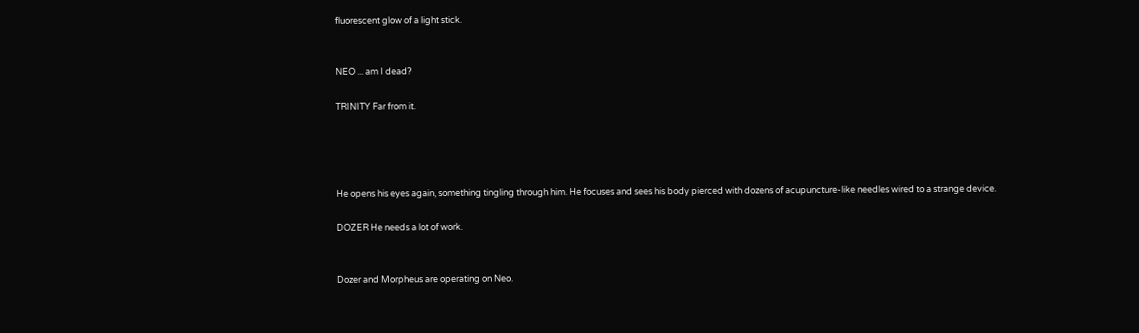fluorescent glow of a light stick.


NEO ... am I dead?

TRINITY Far from it.




He opens his eyes again, something tingling through him. He focuses and sees his body pierced with dozens of acupuncture-like needles wired to a strange device.

DOZER He needs a lot of work.


Dozer and Morpheus are operating on Neo.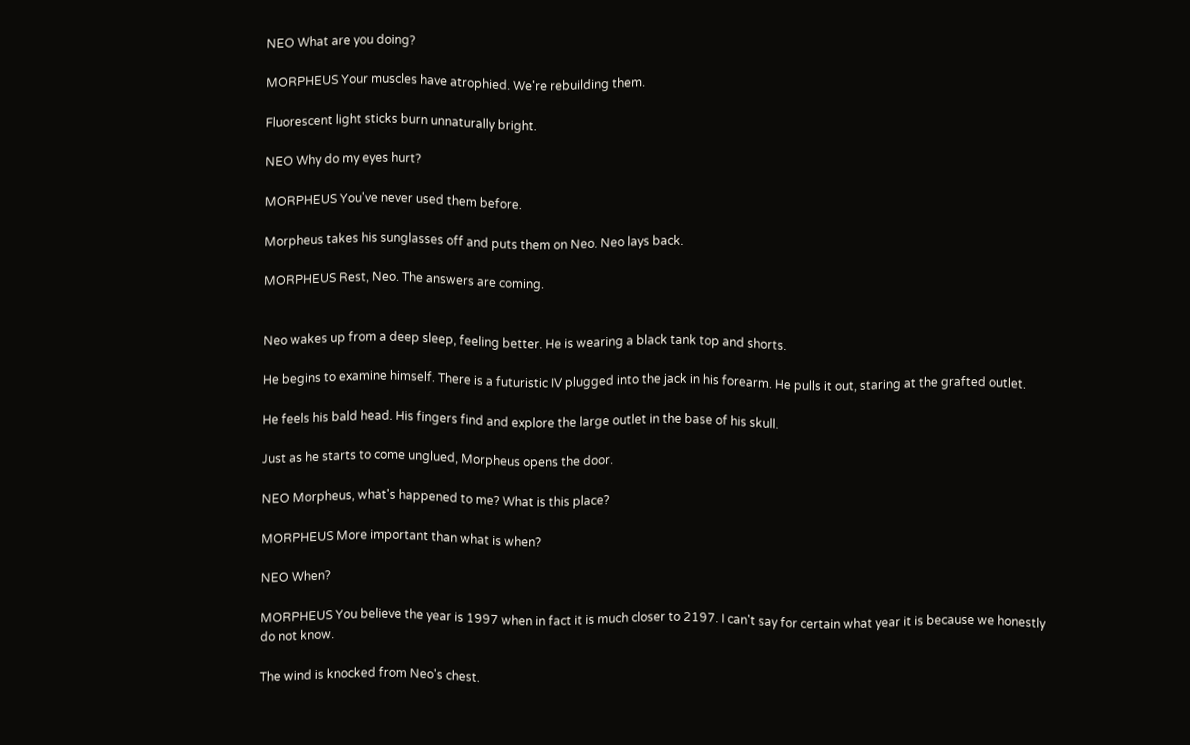NEO What are you doing?

MORPHEUS Your muscles have atrophied. We're rebuilding them.

Fluorescent light sticks burn unnaturally bright.

NEO Why do my eyes hurt?

MORPHEUS You've never used them before.

Morpheus takes his sunglasses off and puts them on Neo. Neo lays back.

MORPHEUS Rest, Neo. The answers are coming.


Neo wakes up from a deep sleep, feeling better. He is wearing a black tank top and shorts.

He begins to examine himself. There is a futuristic IV plugged into the jack in his forearm. He pulls it out, staring at the grafted outlet.

He feels his bald head. His fingers find and explore the large outlet in the base of his skull.

Just as he starts to come unglued, Morpheus opens the door.

NEO Morpheus, what's happened to me? What is this place?

MORPHEUS More important than what is when?

NEO When?

MORPHEUS You believe the year is 1997 when in fact it is much closer to 2197. I can't say for certain what year it is because we honestly do not know.

The wind is knocked from Neo's chest.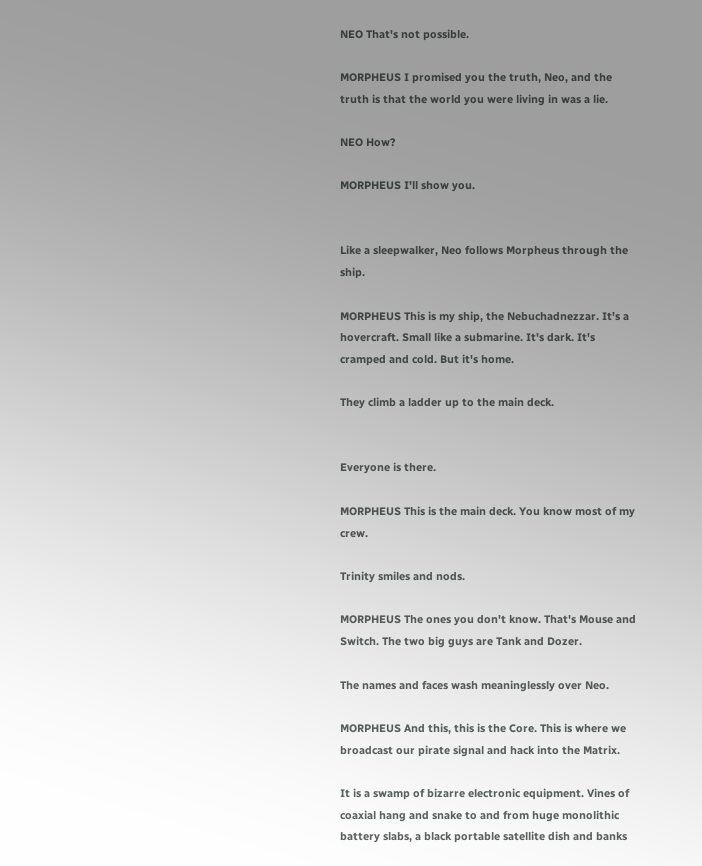NEO That's not possible.

MORPHEUS I promised you the truth, Neo, and the truth is that the world you were living in was a lie.

NEO How?

MORPHEUS I'll show you.


Like a sleepwalker, Neo follows Morpheus through the ship.

MORPHEUS This is my ship, the Nebuchadnezzar. It's a hovercraft. Small like a submarine. It's dark. It's cramped and cold. But it's home.

They climb a ladder up to the main deck.


Everyone is there.

MORPHEUS This is the main deck. You know most of my crew.

Trinity smiles and nods.

MORPHEUS The ones you don't know. That's Mouse and Switch. The two big guys are Tank and Dozer.

The names and faces wash meaninglessly over Neo.

MORPHEUS And this, this is the Core. This is where we broadcast our pirate signal and hack into the Matrix.

It is a swamp of bizarre electronic equipment. Vines of coaxial hang and snake to and from huge monolithic battery slabs, a black portable satellite dish and banks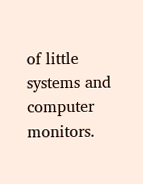of little systems and computer monitors.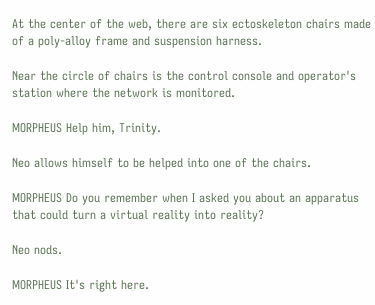At the center of the web, there are six ectoskeleton chairs made of a poly-alloy frame and suspension harness.

Near the circle of chairs is the control console and operator's station where the network is monitored.

MORPHEUS Help him, Trinity.

Neo allows himself to be helped into one of the chairs.

MORPHEUS Do you remember when I asked you about an apparatus that could turn a virtual reality into reality?

Neo nods.

MORPHEUS It's right here.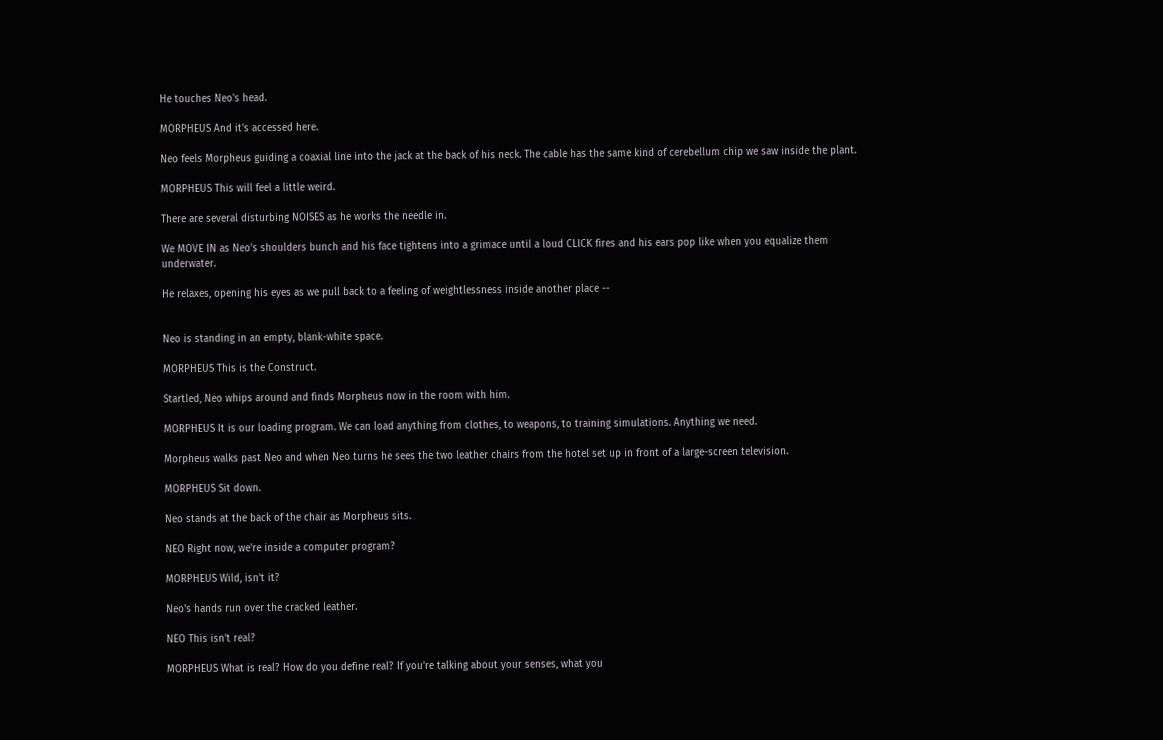He touches Neo's head.

MORPHEUS And it's accessed here.

Neo feels Morpheus guiding a coaxial line into the jack at the back of his neck. The cable has the same kind of cerebellum chip we saw inside the plant.

MORPHEUS This will feel a little weird.

There are several disturbing NOISES as he works the needle in.

We MOVE IN as Neo's shoulders bunch and his face tightens into a grimace until a loud CLICK fires and his ears pop like when you equalize them underwater.

He relaxes, opening his eyes as we pull back to a feeling of weightlessness inside another place --


Neo is standing in an empty, blank-white space.

MORPHEUS This is the Construct.

Startled, Neo whips around and finds Morpheus now in the room with him.

MORPHEUS It is our loading program. We can load anything from clothes, to weapons, to training simulations. Anything we need.

Morpheus walks past Neo and when Neo turns he sees the two leather chairs from the hotel set up in front of a large-screen television.

MORPHEUS Sit down.

Neo stands at the back of the chair as Morpheus sits.

NEO Right now, we're inside a computer program?

MORPHEUS Wild, isn't it?

Neo's hands run over the cracked leather.

NEO This isn't real?

MORPHEUS What is real? How do you define real? If you're talking about your senses, what you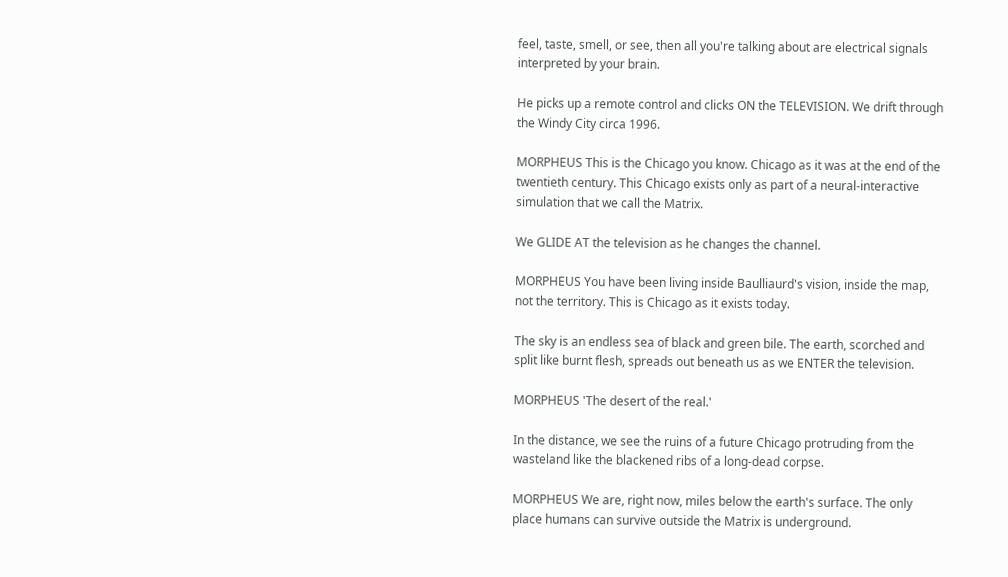feel, taste, smell, or see, then all you're talking about are electrical signals interpreted by your brain.

He picks up a remote control and clicks ON the TELEVISION. We drift through the Windy City circa 1996.

MORPHEUS This is the Chicago you know. Chicago as it was at the end of the twentieth century. This Chicago exists only as part of a neural-interactive simulation that we call the Matrix.

We GLIDE AT the television as he changes the channel.

MORPHEUS You have been living inside Baulliaurd's vision, inside the map, not the territory. This is Chicago as it exists today.

The sky is an endless sea of black and green bile. The earth, scorched and split like burnt flesh, spreads out beneath us as we ENTER the television.

MORPHEUS 'The desert of the real.'

In the distance, we see the ruins of a future Chicago protruding from the wasteland like the blackened ribs of a long-dead corpse.

MORPHEUS We are, right now, miles below the earth's surface. The only place humans can survive outside the Matrix is underground.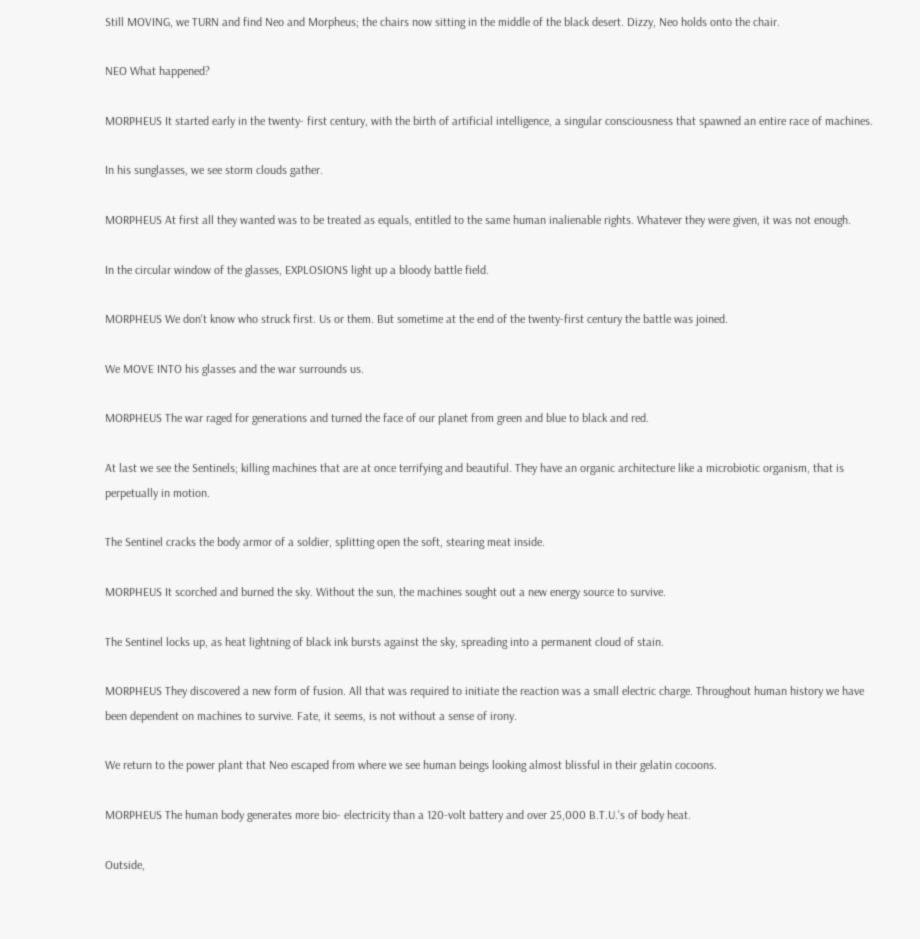Still MOVING, we TURN and find Neo and Morpheus; the chairs now sitting in the middle of the black desert. Dizzy, Neo holds onto the chair.

NEO What happened?

MORPHEUS It started early in the twenty- first century, with the birth of artificial intelligence, a singular consciousness that spawned an entire race of machines.

In his sunglasses, we see storm clouds gather.

MORPHEUS At first all they wanted was to be treated as equals, entitled to the same human inalienable rights. Whatever they were given, it was not enough.

In the circular window of the glasses, EXPLOSIONS light up a bloody battle field.

MORPHEUS We don't know who struck first. Us or them. But sometime at the end of the twenty-first century the battle was joined.

We MOVE INTO his glasses and the war surrounds us.

MORPHEUS The war raged for generations and turned the face of our planet from green and blue to black and red.

At last we see the Sentinels; killing machines that are at once terrifying and beautiful. They have an organic architecture like a microbiotic organism, that is perpetually in motion.

The Sentinel cracks the body armor of a soldier, splitting open the soft, stearing meat inside.

MORPHEUS It scorched and burned the sky. Without the sun, the machines sought out a new energy source to survive.

The Sentinel locks up, as heat lightning of black ink bursts against the sky, spreading into a permanent cloud of stain.

MORPHEUS They discovered a new form of fusion. All that was required to initiate the reaction was a small electric charge. Throughout human history we have been dependent on machines to survive. Fate, it seems, is not without a sense of irony.

We return to the power plant that Neo escaped from where we see human beings looking almost blissful in their gelatin cocoons.

MORPHEUS The human body generates more bio- electricity than a 120-volt battery and over 25,000 B.T.U.'s of body heat.

Outside,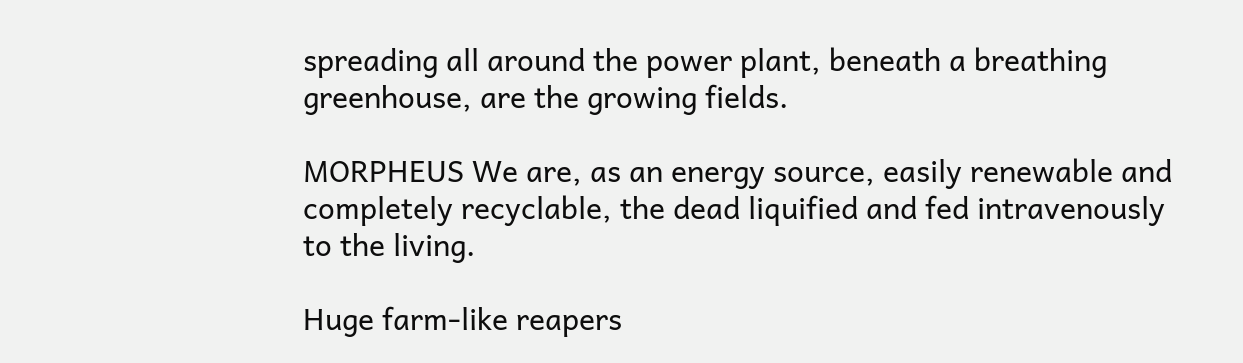spreading all around the power plant, beneath a breathing greenhouse, are the growing fields.

MORPHEUS We are, as an energy source, easily renewable and completely recyclable, the dead liquified and fed intravenously to the living.

Huge farm-like reapers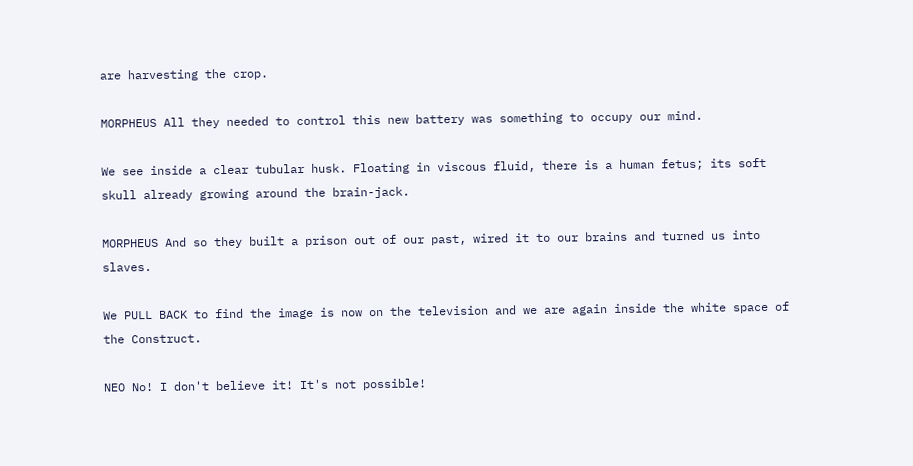are harvesting the crop.

MORPHEUS All they needed to control this new battery was something to occupy our mind.

We see inside a clear tubular husk. Floating in viscous fluid, there is a human fetus; its soft skull already growing around the brain-jack.

MORPHEUS And so they built a prison out of our past, wired it to our brains and turned us into slaves.

We PULL BACK to find the image is now on the television and we are again inside the white space of the Construct.

NEO No! I don't believe it! It's not possible!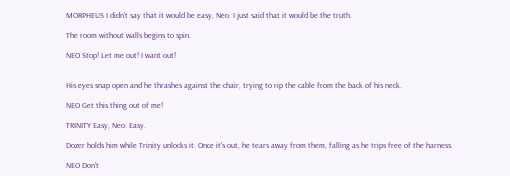MORPHEUS I didn't say that it would be easy, Neo. I just said that it would be the truth.

The room without walls begins to spin.

NEO Stop! Let me out! I want out!


His eyes snap open and he thrashes against the chair, trying to rip the cable from the back of his neck.

NEO Get this thing out of me!

TRINITY Easy, Neo. Easy.

Dozer holds him while Trinity unlocks it. Once it's out, he tears away from them, falling as he trips free of the harness.

NEO Don't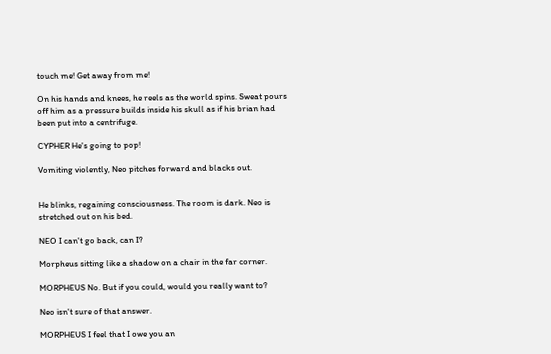touch me! Get away from me!

On his hands and knees, he reels as the world spins. Sweat pours off him as a pressure builds inside his skull as if his brian had been put into a centrifuge.

CYPHER He's going to pop!

Vomiting violently, Neo pitches forward and blacks out.


He blinks, regaining consciousness. The room is dark. Neo is stretched out on his bed.

NEO I can't go back, can I?

Morpheus sitting like a shadow on a chair in the far corner.

MORPHEUS No. But if you could, would you really want to?

Neo isn't sure of that answer.

MORPHEUS I feel that I owe you an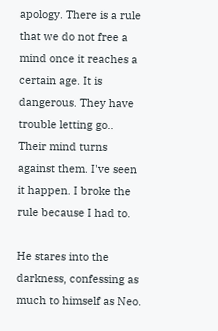apology. There is a rule that we do not free a mind once it reaches a certain age. It is dangerous. They have trouble letting go.. Their mind turns against them. I've seen it happen. I broke the rule because I had to.

He stares into the darkness, confessing as much to himself as Neo.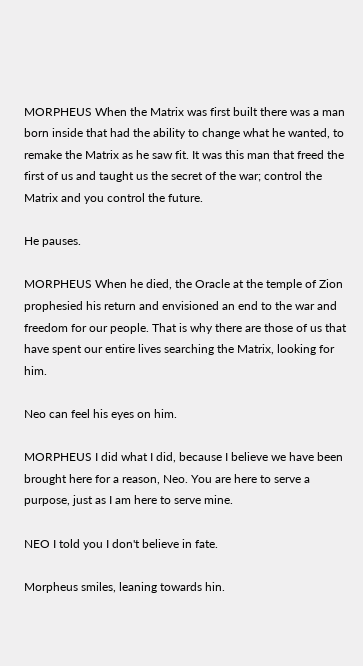MORPHEUS When the Matrix was first built there was a man born inside that had the ability to change what he wanted, to remake the Matrix as he saw fit. It was this man that freed the first of us and taught us the secret of the war; control the Matrix and you control the future.

He pauses.

MORPHEUS When he died, the Oracle at the temple of Zion prophesied his return and envisioned an end to the war and freedom for our people. That is why there are those of us that have spent our entire lives searching the Matrix, looking for him.

Neo can feel his eyes on him.

MORPHEUS I did what I did, because I believe we have been brought here for a reason, Neo. You are here to serve a purpose, just as I am here to serve mine.

NEO I told you I don't believe in fate.

Morpheus smiles, leaning towards hin.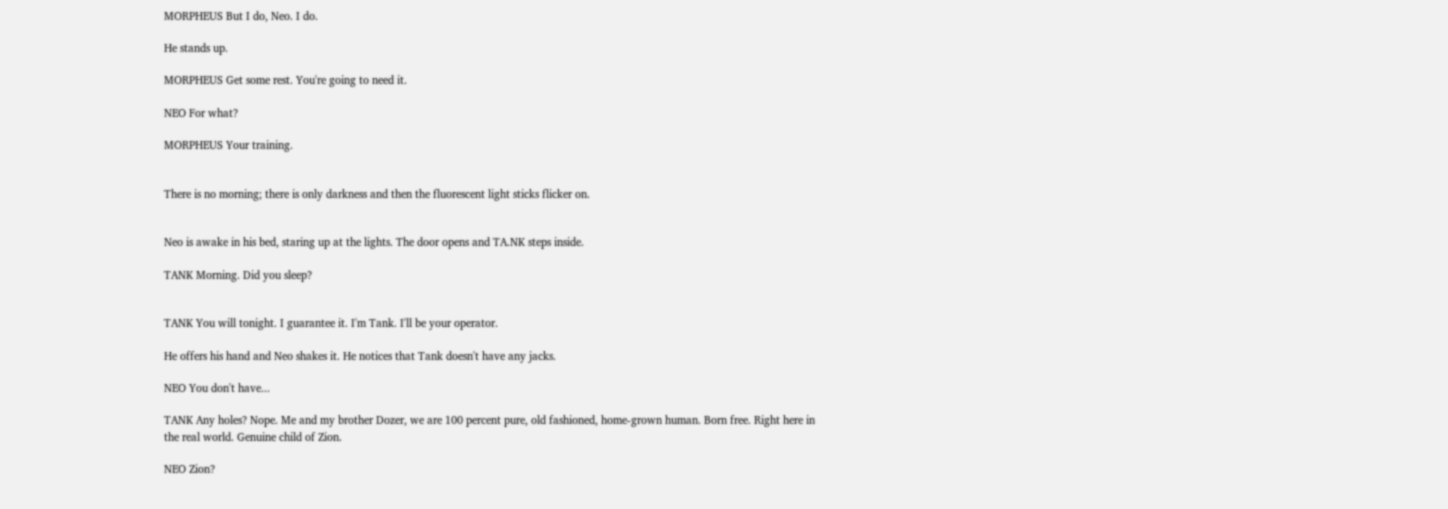MORPHEUS But I do, Neo. I do.

He stands up.

MORPHEUS Get some rest. You're going to need it.

NEO For what?

MORPHEUS Your training.


There is no morning; there is only darkness and then the fluorescent light sticks flicker on.


Neo is awake in his bed, staring up at the lights. The door opens and TA.NK steps inside.

TANK Morning. Did you sleep?


TANK You will tonight. I guarantee it. I'm Tank. I'll be your operator.

He offers his hand and Neo shakes it. He notices that Tank doesn't have any jacks.

NEO You don't have...

TANK Any holes? Nope. Me and my brother Dozer, we are 100 percent pure, old fashioned, home-grown human. Born free. Right here in the real world. Genuine child of Zion.

NEO Zion?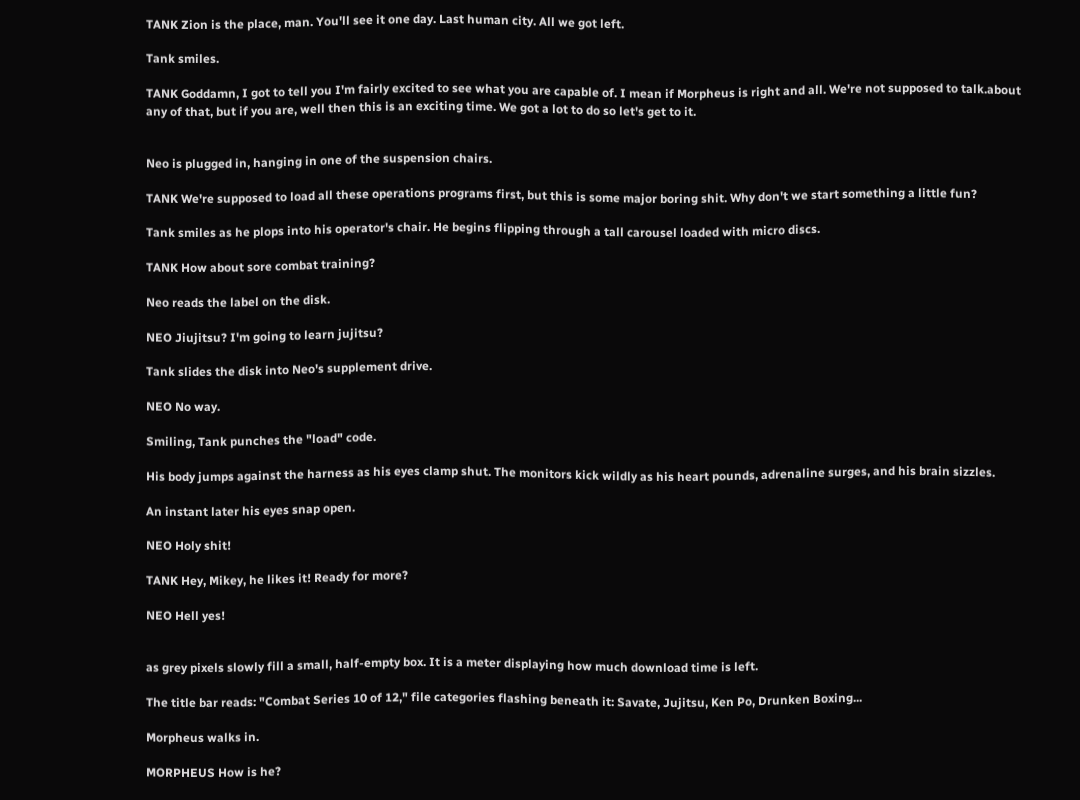TANK Zion is the place, man. You'll see it one day. Last human city. All we got left.

Tank smiles.

TANK Goddamn, I got to tell you I'm fairly excited to see what you are capable of. I mean if Morpheus is right and all. We're not supposed to talk.about any of that, but if you are, well then this is an exciting time. We got a lot to do so let's get to it.


Neo is plugged in, hanging in one of the suspension chairs.

TANK We're supposed to load all these operations programs first, but this is some major boring shit. Why don't we start something a little fun?

Tank smiles as he plops into his operator's chair. He begins flipping through a tall carousel loaded with micro discs.

TANK How about sore combat training?

Neo reads the label on the disk.

NEO Jiujitsu? I'm going to learn jujitsu?

Tank slides the disk into Neo's supplement drive.

NEO No way.

Smiling, Tank punches the "load" code.

His body jumps against the harness as his eyes clamp shut. The monitors kick wildly as his heart pounds, adrenaline surges, and his brain sizzles.

An instant later his eyes snap open.

NEO Holy shit!

TANK Hey, Mikey, he likes it! Ready for more?

NEO Hell yes!


as grey pixels slowly fill a small, half-empty box. It is a meter displaying how much download time is left.

The title bar reads: "Combat Series 10 of 12," file categories flashing beneath it: Savate, Jujitsu, Ken Po, Drunken Boxing...

Morpheus walks in.

MORPHEUS How is he?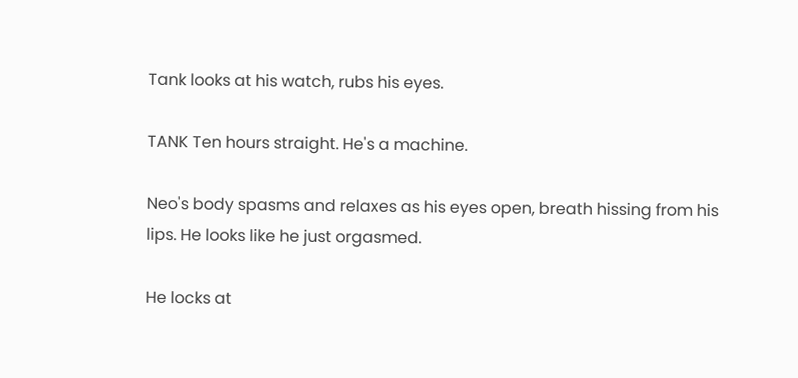Tank looks at his watch, rubs his eyes.

TANK Ten hours straight. He's a machine.

Neo's body spasms and relaxes as his eyes open, breath hissing from his lips. He looks like he just orgasmed.

He locks at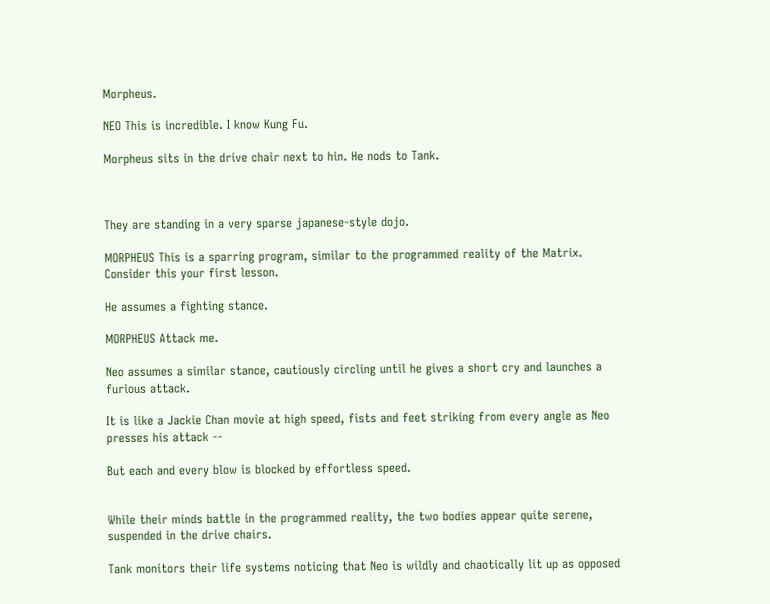Morpheus.

NEO This is incredible. I know Kung Fu.

Morpheus sits in the drive chair next to hin. He nods to Tank.



They are standing in a very sparse japanese-style dojo.

MORPHEUS This is a sparring program, similar to the programmed reality of the Matrix. Consider this your first lesson.

He assumes a fighting stance.

MORPHEUS Attack me.

Neo assumes a similar stance, cautiously circling until he gives a short cry and launches a furious attack.

It is like a Jackie Chan movie at high speed, fists and feet striking from every angle as Neo presses his attack --

But each and every blow is blocked by effortless speed.


While their minds battle in the programmed reality, the two bodies appear quite serene, suspended in the drive chairs.

Tank monitors their life systems noticing that Neo is wildly and chaotically lit up as opposed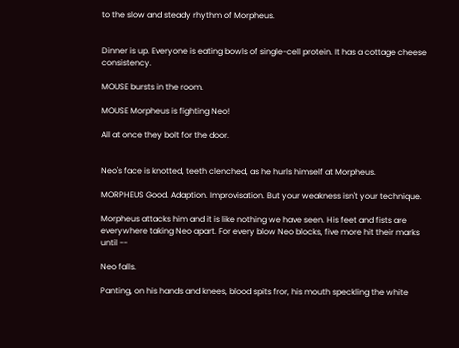to the slow and steady rhythm of Morpheus.


Dinner is up. Everyone is eating bowls of single-cell protein. It has a cottage cheese consistency.

MOUSE bursts in the room.

MOUSE Morpheus is fighting Neo!

All at once they bolt for the door.


Neo's face is knotted, teeth clenched, as he hurls himself at Morpheus.

MORPHEUS Good. Adaption. Improvisation. But your weakness isn't your technique.

Morpheus attacks him and it is like nothing we have seen. His feet and fists are everywhere taking Neo apart. For every blow Neo blocks, five more hit their marks until --

Neo falls.

Panting, on his hands and knees, blood spits fror, his mouth speckling the white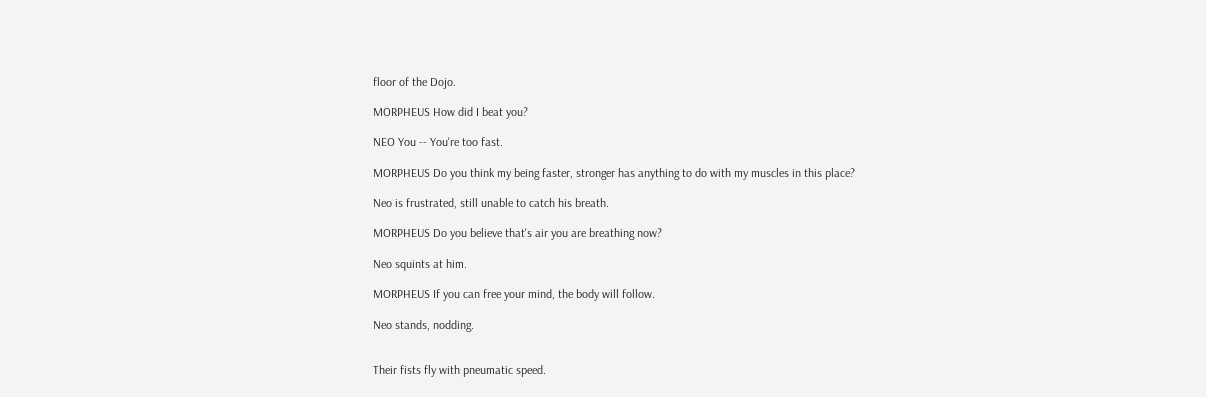floor of the Dojo.

MORPHEUS How did I beat you?

NEO You -- You're too fast.

MORPHEUS Do you think my being faster, stronger has anything to do with my muscles in this place?

Neo is frustrated, still unable to catch his breath.

MORPHEUS Do you believe that's air you are breathing now?

Neo squints at him.

MORPHEUS If you can free your mind, the body will follow.

Neo stands, nodding.


Their fists fly with pneumatic speed.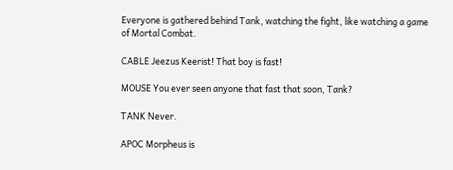Everyone is gathered behind Tank, watching the fight, like watching a game of Mortal Combat.

CABLE Jeezus Keerist! That boy is fast!

MOUSE You ever seen anyone that fast that soon, Tank?

TANK Never.

APOC Morpheus is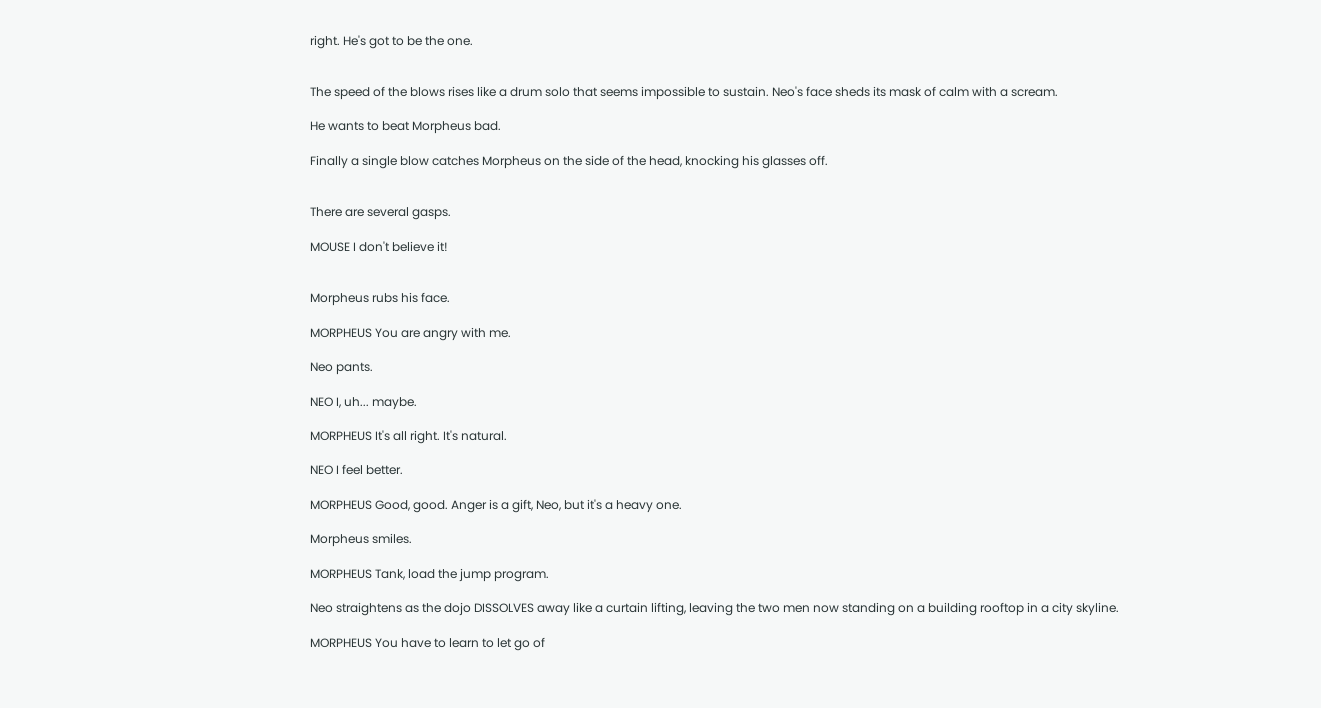right. He's got to be the one.


The speed of the blows rises like a drum solo that seems impossible to sustain. Neo's face sheds its mask of calm with a scream.

He wants to beat Morpheus bad.

Finally a single blow catches Morpheus on the side of the head, knocking his glasses off.


There are several gasps.

MOUSE I don't believe it!


Morpheus rubs his face.

MORPHEUS You are angry with me.

Neo pants.

NEO I, uh... maybe.

MORPHEUS It's all right. It's natural.

NEO I feel better.

MORPHEUS Good, good. Anger is a gift, Neo, but it's a heavy one.

Morpheus smiles.

MORPHEUS Tank, load the jump program.

Neo straightens as the dojo DISSOLVES away like a curtain lifting, leaving the two men now standing on a building rooftop in a city skyline.

MORPHEUS You have to learn to let go of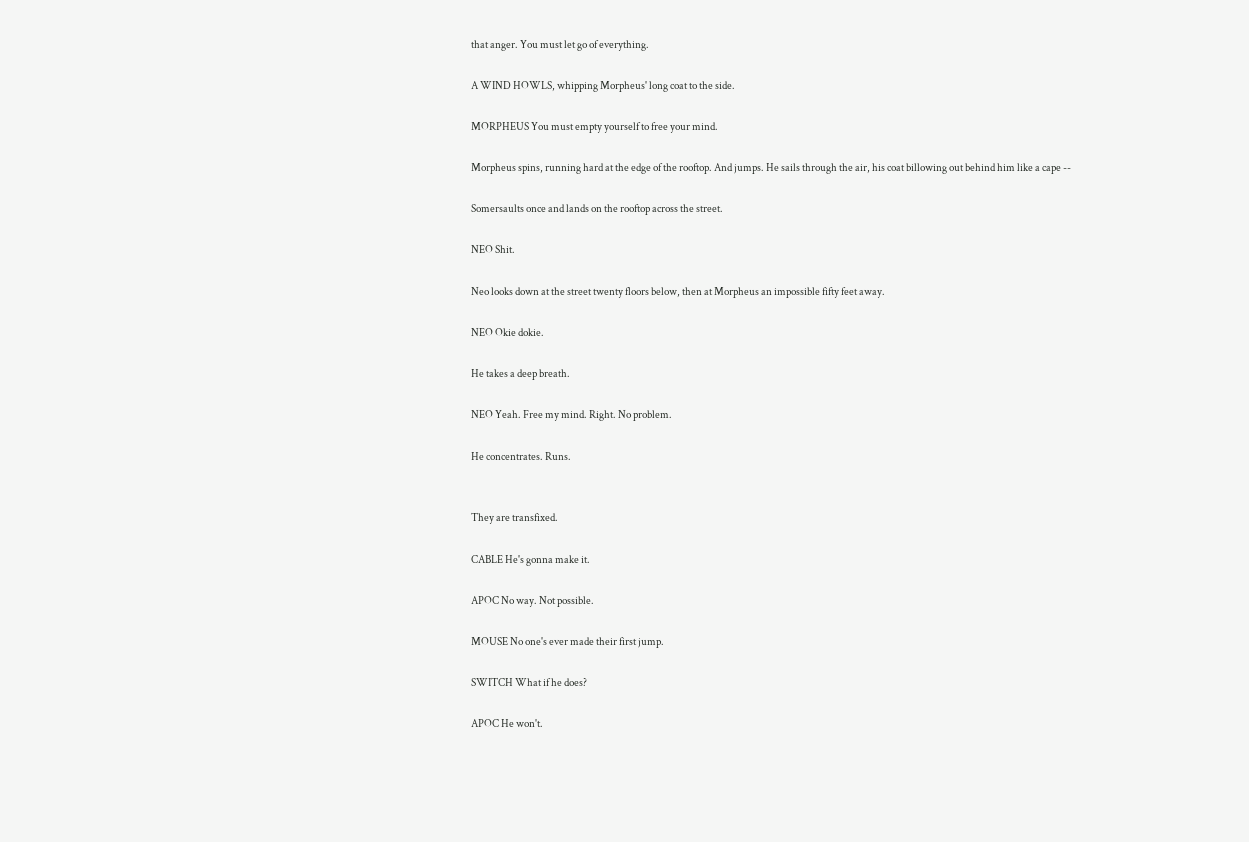that anger. You must let go of everything.

A WIND HOWLS, whipping Morpheus' long coat to the side.

MORPHEUS You must empty yourself to free your mind.

Morpheus spins, running hard at the edge of the rooftop. And jumps. He sails through the air, his coat billowing out behind him like a cape --

Somersaults once and lands on the rooftop across the street.

NEO Shit.

Neo looks down at the street twenty floors below, then at Morpheus an impossible fifty feet away.

NEO Okie dokie.

He takes a deep breath.

NEO Yeah. Free my mind. Right. No problem.

He concentrates. Runs.


They are transfixed.

CABLE He's gonna make it.

APOC No way. Not possible.

MOUSE No one's ever made their first jump.

SWITCH What if he does?

APOC He won't.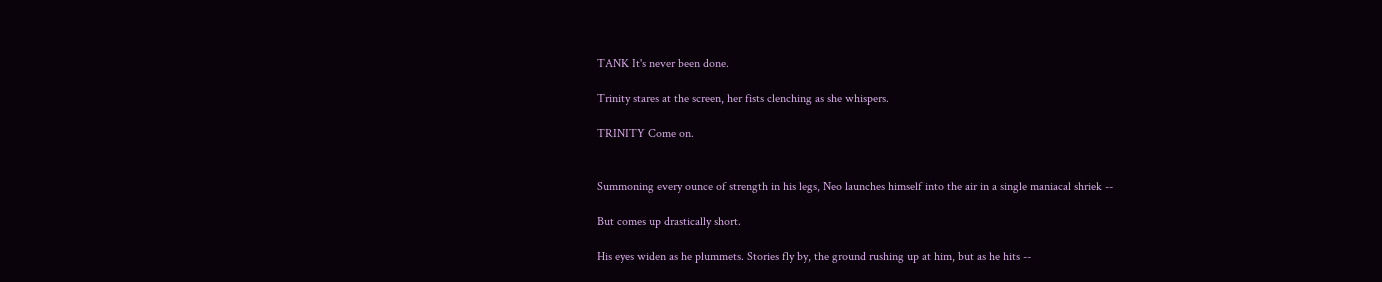TANK It's never been done.

Trinity stares at the screen, her fists clenching as she whispers.

TRINITY Come on.


Summoning every ounce of strength in his legs, Neo launches himself into the air in a single maniacal shriek --

But comes up drastically short.

His eyes widen as he plummets. Stories fly by, the ground rushing up at him, but as he hits --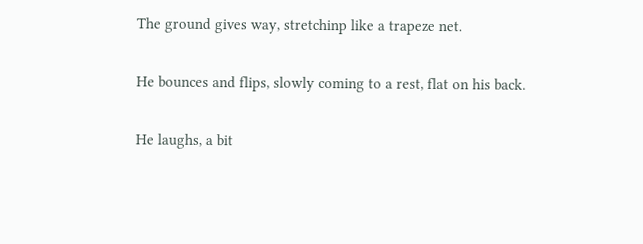The ground gives way, stretchinp like a trapeze net.

He bounces and flips, slowly coming to a rest, flat on his back.

He laughs, a bit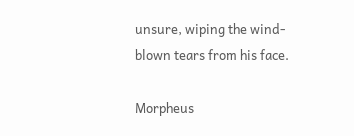unsure, wiping the wind-blown tears from his face.

Morpheus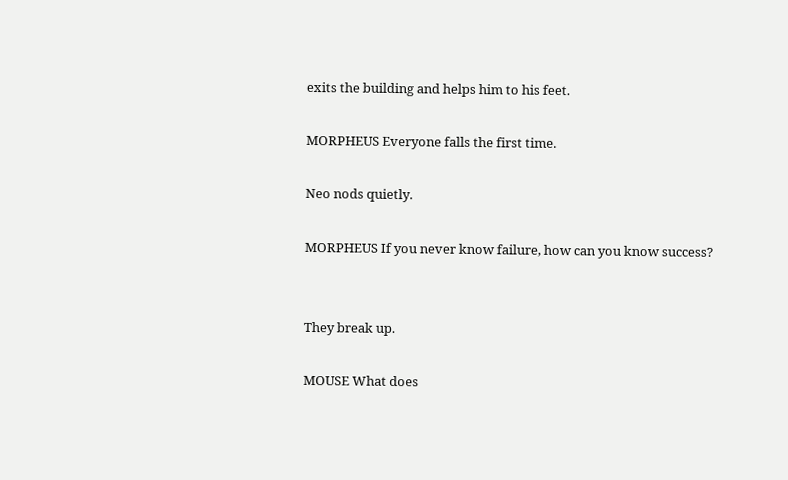exits the building and helps him to his feet.

MORPHEUS Everyone falls the first time.

Neo nods quietly.

MORPHEUS If you never know failure, how can you know success?


They break up.

MOUSE What does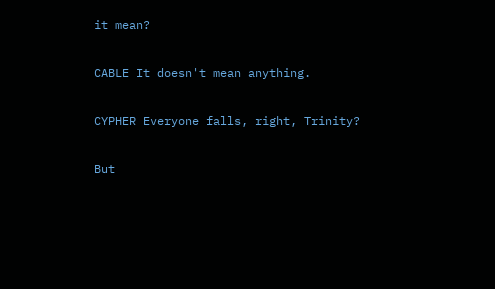it mean?

CABLE It doesn't mean anything.

CYPHER Everyone falls, right, Trinity?

But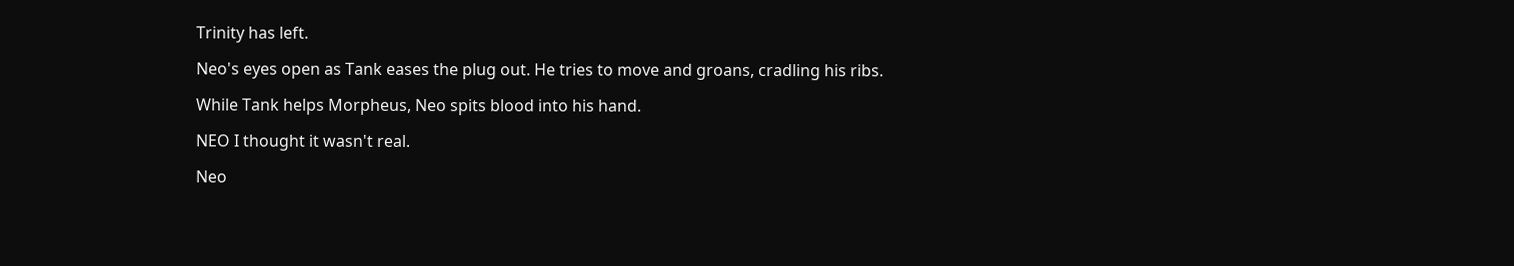Trinity has left.

Neo's eyes open as Tank eases the plug out. He tries to move and groans, cradling his ribs.

While Tank helps Morpheus, Neo spits blood into his hand.

NEO I thought it wasn't real.

Neo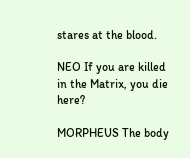stares at the blood.

NEO If you are killed in the Matrix, you die here?

MORPHEUS The body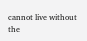cannot live without the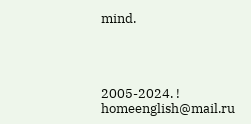mind.




2005-2024. ! homeenglish@mail.ru